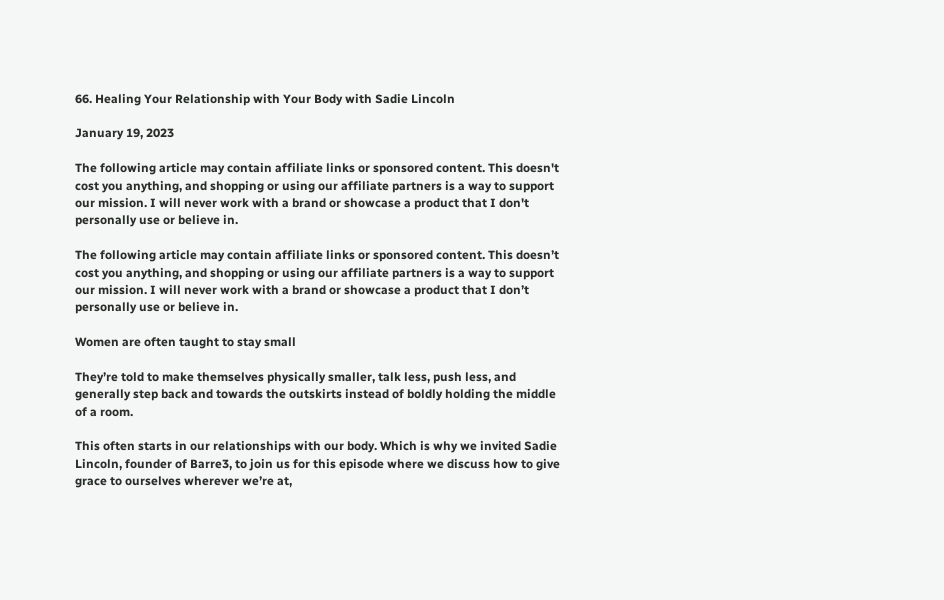66. Healing Your Relationship with Your Body with Sadie Lincoln

January 19, 2023

The following article may contain affiliate links or sponsored content. This doesn't cost you anything, and shopping or using our affiliate partners is a way to support our mission. I will never work with a brand or showcase a product that I don't personally use or believe in.

The following article may contain affiliate links or sponsored content. This doesn’t cost you anything, and shopping or using our affiliate partners is a way to support our mission. I will never work with a brand or showcase a product that I don’t personally use or believe in.

Women are often taught to stay small

They’re told to make themselves physically smaller, talk less, push less, and generally step back and towards the outskirts instead of boldly holding the middle of a room.

This often starts in our relationships with our body. Which is why we invited Sadie Lincoln, founder of Barre3, to join us for this episode where we discuss how to give grace to ourselves wherever we’re at,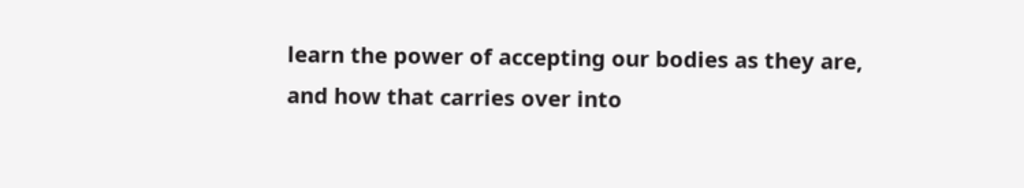learn the power of accepting our bodies as they are, and how that carries over into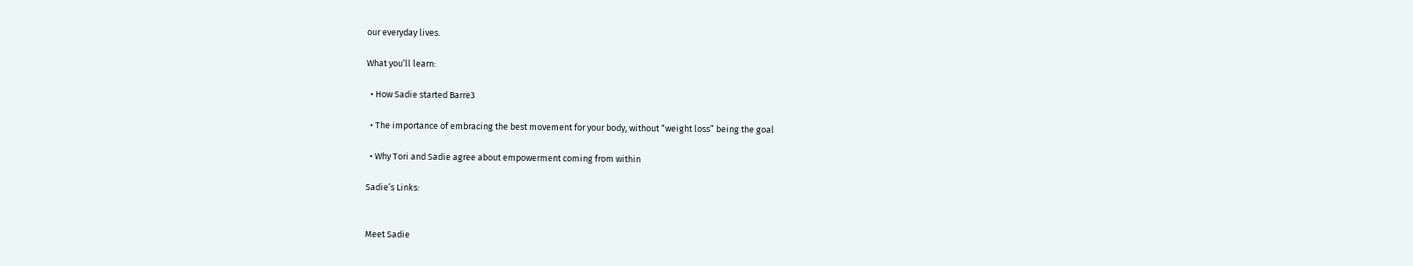our everyday lives.

What you’ll learn:

  • How Sadie started Barre3

  • The importance of embracing the best movement for your body, without “weight loss” being the goal

  • Why Tori and Sadie agree about empowerment coming from within

Sadie’s Links:


Meet Sadie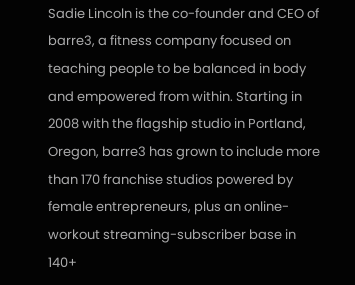Sadie Lincoln is the co-founder and CEO of barre3, a fitness company focused on teaching people to be balanced in body and empowered from within. Starting in 2008 with the flagship studio in Portland, Oregon, barre3 has grown to include more than 170 franchise studios powered by female entrepreneurs, plus an online-workout streaming-subscriber base in 140+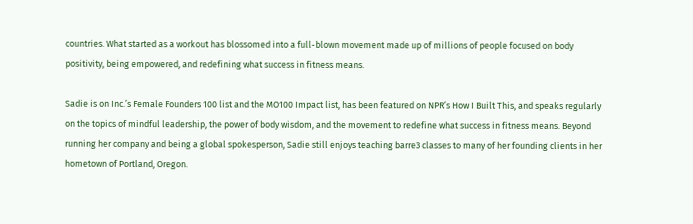countries. What started as a workout has blossomed into a full-blown movement made up of millions of people focused on body positivity, being empowered, and redefining what success in fitness means.

Sadie is on Inc.’s Female Founders 100 list and the MO100 Impact list, has been featured on NPR’s How I Built This, and speaks regularly on the topics of mindful leadership, the power of body wisdom, and the movement to redefine what success in fitness means. Beyond running her company and being a global spokesperson, Sadie still enjoys teaching barre3 classes to many of her founding clients in her hometown of Portland, Oregon.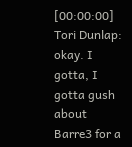[00:00:00] Tori Dunlap: okay. I gotta, I gotta gush about Barre3 for a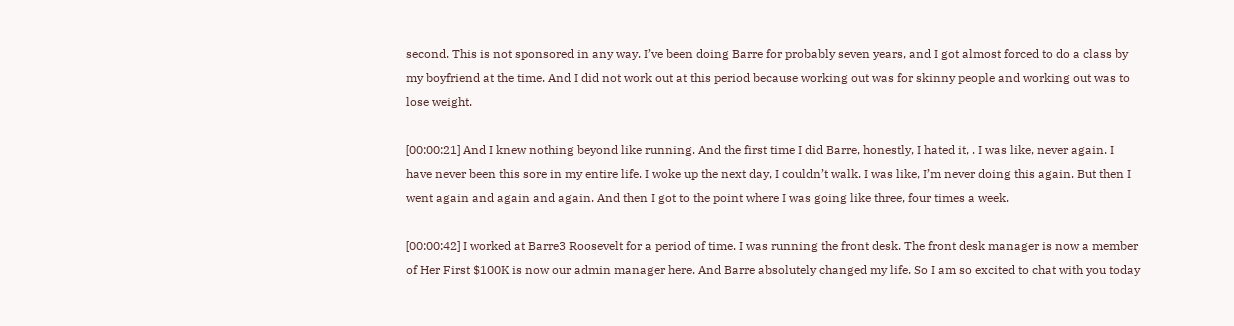second. This is not sponsored in any way. I’ve been doing Barre for probably seven years, and I got almost forced to do a class by my boyfriend at the time. And I did not work out at this period because working out was for skinny people and working out was to lose weight.

[00:00:21] And I knew nothing beyond like running. And the first time I did Barre, honestly, I hated it, . I was like, never again. I have never been this sore in my entire life. I woke up the next day, I couldn’t walk. I was like, I’m never doing this again. But then I went again and again and again. And then I got to the point where I was going like three, four times a week.

[00:00:42] I worked at Barre3 Roosevelt for a period of time. I was running the front desk. The front desk manager is now a member of Her First $100K is now our admin manager here. And Barre absolutely changed my life. So I am so excited to chat with you today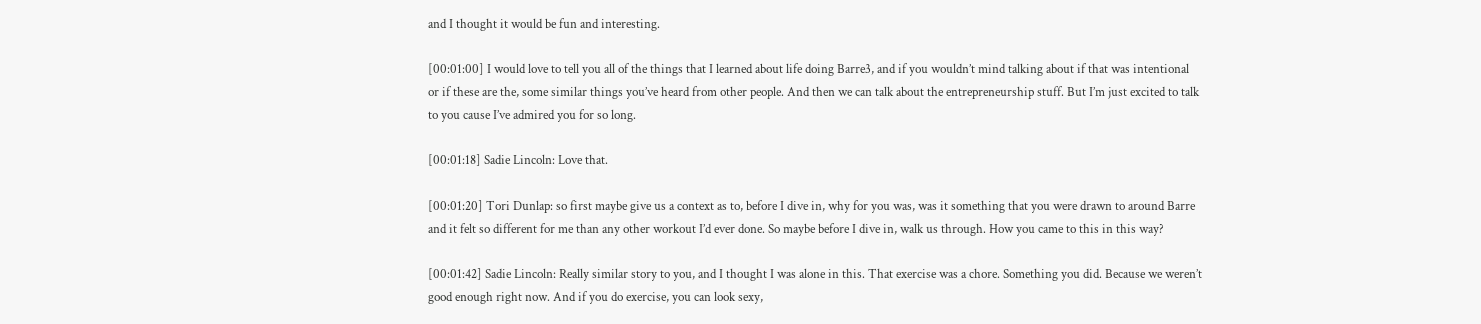and I thought it would be fun and interesting.

[00:01:00] I would love to tell you all of the things that I learned about life doing Barre3, and if you wouldn’t mind talking about if that was intentional or if these are the, some similar things you’ve heard from other people. And then we can talk about the entrepreneurship stuff. But I’m just excited to talk to you cause I’ve admired you for so long.

[00:01:18] Sadie Lincoln: Love that.

[00:01:20] Tori Dunlap: so first maybe give us a context as to, before I dive in, why for you was, was it something that you were drawn to around Barre and it felt so different for me than any other workout I’d ever done. So maybe before I dive in, walk us through. How you came to this in this way?

[00:01:42] Sadie Lincoln: Really similar story to you, and I thought I was alone in this. That exercise was a chore. Something you did. Because we weren’t good enough right now. And if you do exercise, you can look sexy,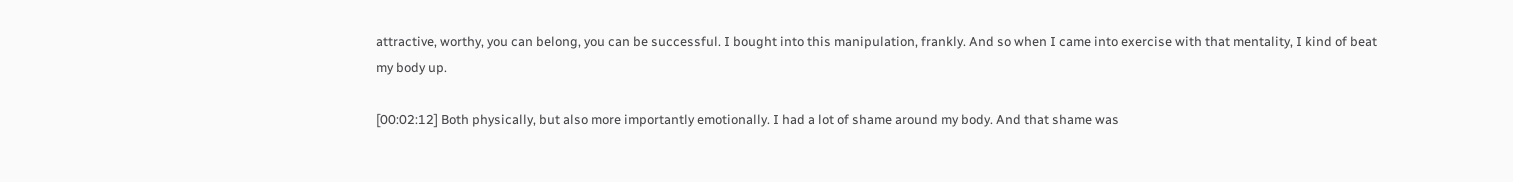attractive, worthy, you can belong, you can be successful. I bought into this manipulation, frankly. And so when I came into exercise with that mentality, I kind of beat my body up.

[00:02:12] Both physically, but also more importantly emotionally. I had a lot of shame around my body. And that shame was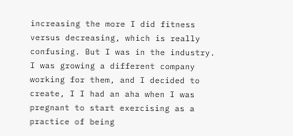increasing the more I did fitness versus decreasing, which is really confusing. But I was in the industry. I was growing a different company working for them, and I decided to create, I I had an aha when I was pregnant to start exercising as a practice of being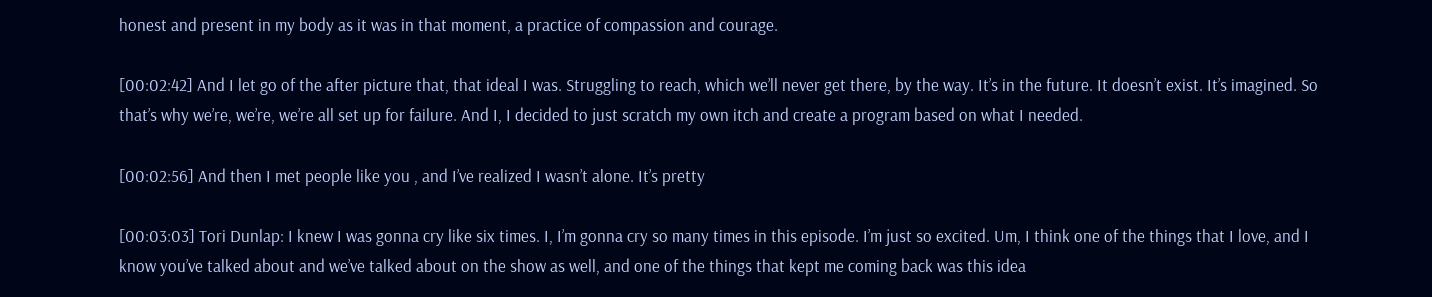honest and present in my body as it was in that moment, a practice of compassion and courage.

[00:02:42] And I let go of the after picture that, that ideal I was. Struggling to reach, which we’ll never get there, by the way. It’s in the future. It doesn’t exist. It’s imagined. So that’s why we’re, we’re, we’re all set up for failure. And I, I decided to just scratch my own itch and create a program based on what I needed.

[00:02:56] And then I met people like you , and I’ve realized I wasn’t alone. It’s pretty

[00:03:03] Tori Dunlap: I knew I was gonna cry like six times. I, I’m gonna cry so many times in this episode. I’m just so excited. Um, I think one of the things that I love, and I know you’ve talked about and we’ve talked about on the show as well, and one of the things that kept me coming back was this idea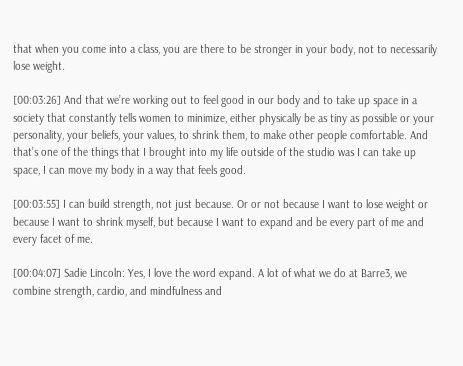that when you come into a class, you are there to be stronger in your body, not to necessarily lose weight.

[00:03:26] And that we’re working out to feel good in our body and to take up space in a society that constantly tells women to minimize, either physically be as tiny as possible or your personality, your beliefs, your values, to shrink them, to make other people comfortable. And that’s one of the things that I brought into my life outside of the studio was I can take up space, I can move my body in a way that feels good.

[00:03:55] I can build strength, not just because. Or or not because I want to lose weight or because I want to shrink myself, but because I want to expand and be every part of me and every facet of me.

[00:04:07] Sadie Lincoln: Yes, I love the word expand. A lot of what we do at Barre3, we combine strength, cardio, and mindfulness and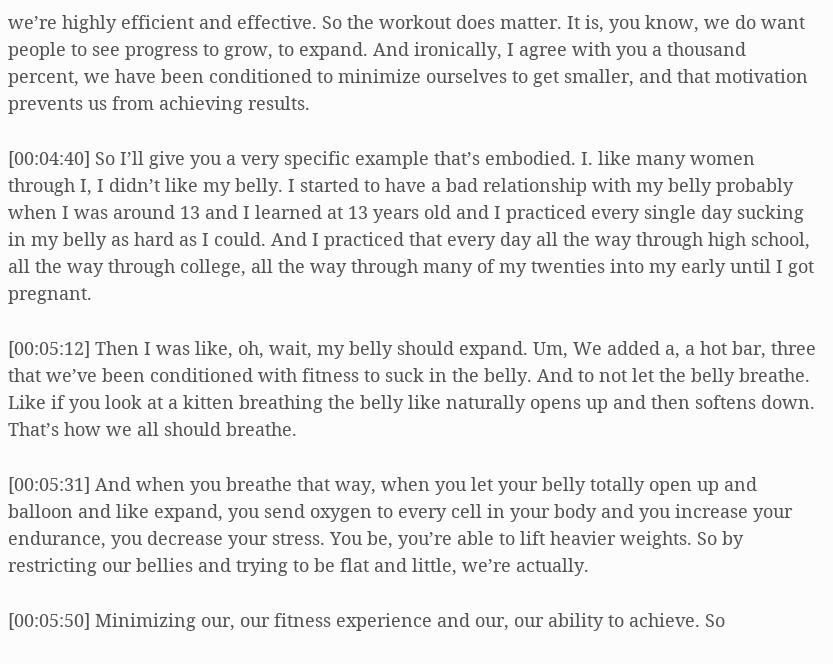we’re highly efficient and effective. So the workout does matter. It is, you know, we do want people to see progress to grow, to expand. And ironically, I agree with you a thousand percent, we have been conditioned to minimize ourselves to get smaller, and that motivation prevents us from achieving results.

[00:04:40] So I’ll give you a very specific example that’s embodied. I. like many women through I, I didn’t like my belly. I started to have a bad relationship with my belly probably when I was around 13 and I learned at 13 years old and I practiced every single day sucking in my belly as hard as I could. And I practiced that every day all the way through high school, all the way through college, all the way through many of my twenties into my early until I got pregnant.

[00:05:12] Then I was like, oh, wait, my belly should expand. Um, We added a, a hot bar, three that we’ve been conditioned with fitness to suck in the belly. And to not let the belly breathe. Like if you look at a kitten breathing the belly like naturally opens up and then softens down. That’s how we all should breathe.

[00:05:31] And when you breathe that way, when you let your belly totally open up and balloon and like expand, you send oxygen to every cell in your body and you increase your endurance, you decrease your stress. You be, you’re able to lift heavier weights. So by restricting our bellies and trying to be flat and little, we’re actually.

[00:05:50] Minimizing our, our fitness experience and our, our ability to achieve. So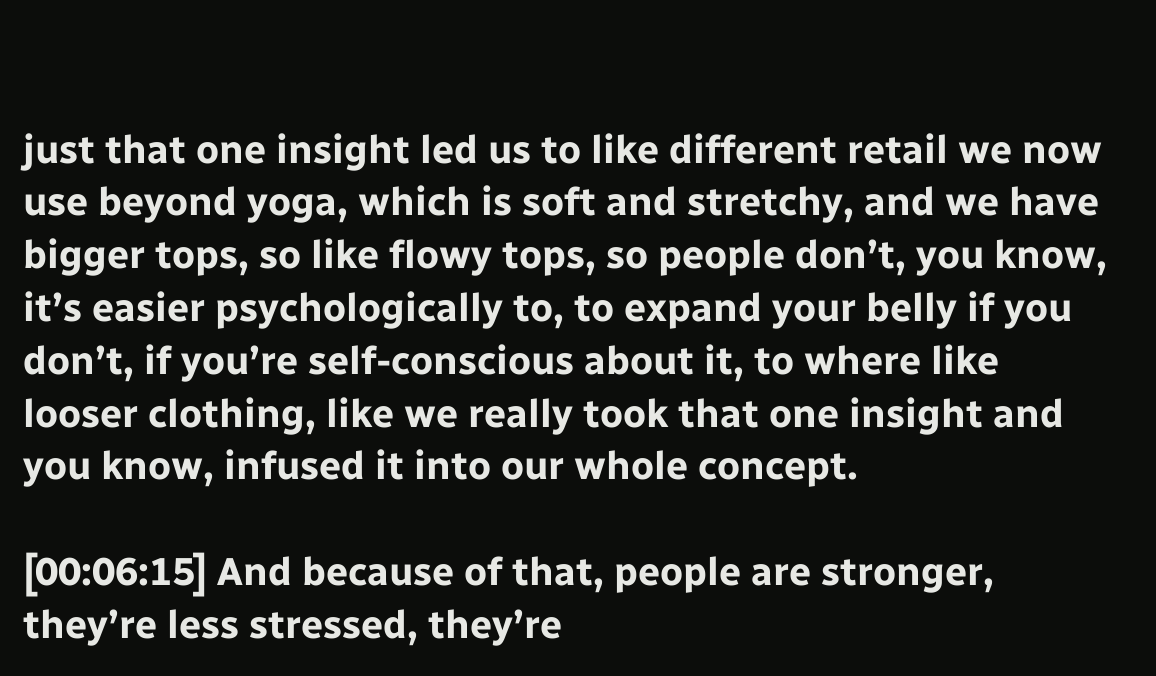just that one insight led us to like different retail we now use beyond yoga, which is soft and stretchy, and we have bigger tops, so like flowy tops, so people don’t, you know, it’s easier psychologically to, to expand your belly if you don’t, if you’re self-conscious about it, to where like looser clothing, like we really took that one insight and you know, infused it into our whole concept.

[00:06:15] And because of that, people are stronger, they’re less stressed, they’re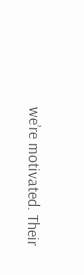we’re motivated. Their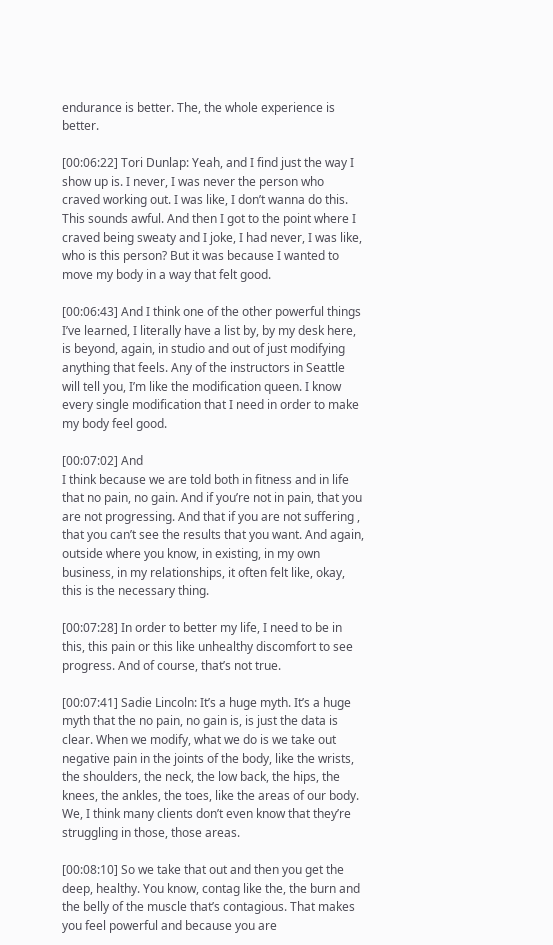endurance is better. The, the whole experience is better.

[00:06:22] Tori Dunlap: Yeah, and I find just the way I show up is. I never, I was never the person who craved working out. I was like, I don’t wanna do this. This sounds awful. And then I got to the point where I craved being sweaty and I joke, I had never, I was like, who is this person? But it was because I wanted to move my body in a way that felt good.

[00:06:43] And I think one of the other powerful things I’ve learned, I literally have a list by, by my desk here, is beyond, again, in studio and out of just modifying anything that feels. Any of the instructors in Seattle will tell you, I’m like the modification queen. I know every single modification that I need in order to make my body feel good.

[00:07:02] And
I think because we are told both in fitness and in life that no pain, no gain. And if you’re not in pain, that you are not progressing. And that if you are not suffering , that you can’t see the results that you want. And again, outside where you know, in existing, in my own business, in my relationships, it often felt like, okay, this is the necessary thing.

[00:07:28] In order to better my life, I need to be in this, this pain or this like unhealthy discomfort to see progress. And of course, that’s not true.

[00:07:41] Sadie Lincoln: It’s a huge myth. It’s a huge myth that the no pain, no gain is, is just the data is clear. When we modify, what we do is we take out negative pain in the joints of the body, like the wrists, the shoulders, the neck, the low back, the hips, the knees, the ankles, the toes, like the areas of our body. We, I think many clients don’t even know that they’re struggling in those, those areas.

[00:08:10] So we take that out and then you get the deep, healthy. You know, contag like the, the burn and the belly of the muscle that’s contagious. That makes you feel powerful and because you are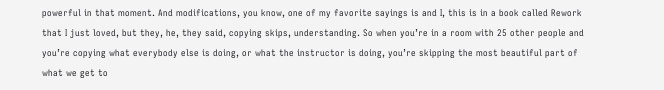powerful in that moment. And modifications, you know, one of my favorite sayings is and I, this is in a book called Rework that I just loved, but they, he, they said, copying skips, understanding. So when you’re in a room with 25 other people and you’re copying what everybody else is doing, or what the instructor is doing, you’re skipping the most beautiful part of what we get to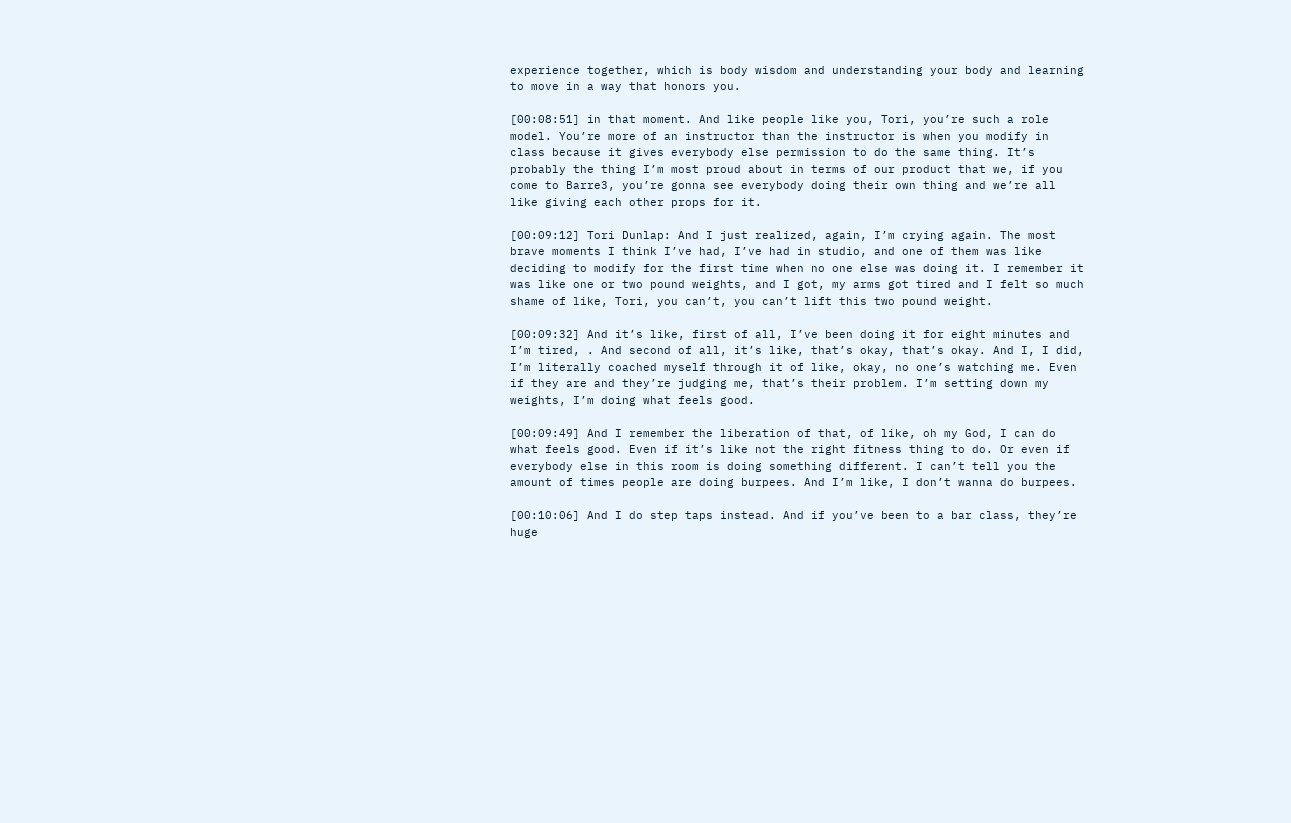experience together, which is body wisdom and understanding your body and learning to move in a way that honors you.

[00:08:51] in that moment. And like people like you, Tori, you’re such a role model. You’re more of an instructor than the instructor is when you modify in class because it gives everybody else permission to do the same thing. It’s probably the thing I’m most proud about in terms of our product that we, if you come to Barre3, you’re gonna see everybody doing their own thing and we’re all like giving each other props for it.

[00:09:12] Tori Dunlap: And I just realized, again, I’m crying again. The most brave moments I think I’ve had, I’ve had in studio, and one of them was like deciding to modify for the first time when no one else was doing it. I remember it was like one or two pound weights, and I got, my arms got tired and I felt so much shame of like, Tori, you can’t, you can’t lift this two pound weight.

[00:09:32] And it’s like, first of all, I’ve been doing it for eight minutes and I’m tired, . And second of all, it’s like, that’s okay, that’s okay. And I, I did, I’m literally coached myself through it of like, okay, no one’s watching me. Even if they are and they’re judging me, that’s their problem. I’m setting down my weights, I’m doing what feels good.

[00:09:49] And I remember the liberation of that, of like, oh my God, I can do what feels good. Even if it’s like not the right fitness thing to do. Or even if everybody else in this room is doing something different. I can’t tell you the amount of times people are doing burpees. And I’m like, I don’t wanna do burpees.

[00:10:06] And I do step taps instead. And if you’ve been to a bar class, they’re huge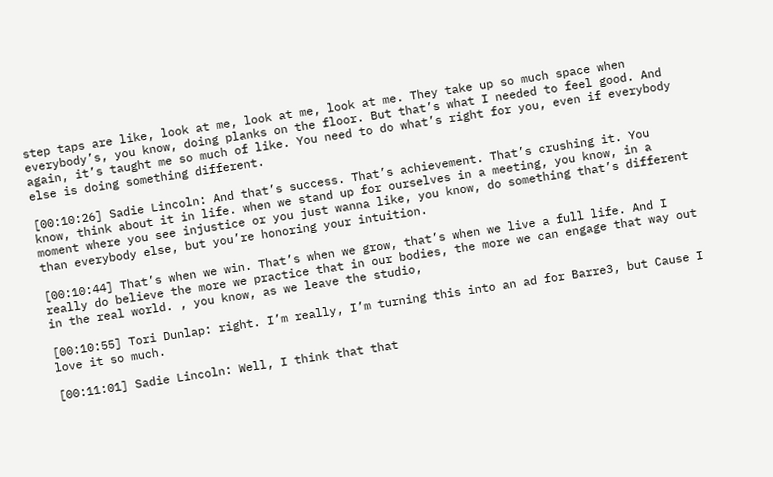step taps are like, look at me, look at me, look at me. They take up so much space when everybody’s, you know, doing planks on the floor. But that’s what I needed to feel good. And again, it’s taught me so much of like. You need to do what’s right for you, even if everybody else is doing something different.

[00:10:26] Sadie Lincoln: And that’s success. That’s achievement. That’s crushing it. You know, think about it in life. when we stand up for ourselves in a meeting, you know, in a moment where you see injustice or you just wanna like, you know, do something that’s different than everybody else, but you’re honoring your intuition.

[00:10:44] That’s when we win. That’s when we grow, that’s when we live a full life. And I really do believe the more we practice that in our bodies, the more we can engage that way out in the real world. , you know, as we leave the studio,

[00:10:55] Tori Dunlap: right. I’m really, I’m turning this into an ad for Barre3, but Cause I love it so much.

[00:11:01] Sadie Lincoln: Well, I think that that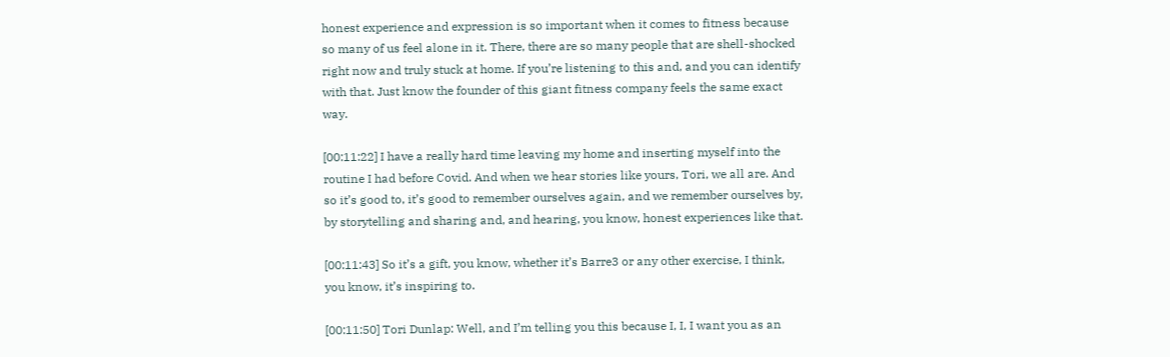honest experience and expression is so important when it comes to fitness because so many of us feel alone in it. There, there are so many people that are shell-shocked right now and truly stuck at home. If you’re listening to this and, and you can identify with that. Just know the founder of this giant fitness company feels the same exact way.

[00:11:22] I have a really hard time leaving my home and inserting myself into the routine I had before Covid. And when we hear stories like yours, Tori, we all are. And so it’s good to, it’s good to remember ourselves again, and we remember ourselves by, by storytelling and sharing and, and hearing, you know, honest experiences like that.

[00:11:43] So it’s a gift, you know, whether it’s Barre3 or any other exercise, I think, you know, it’s inspiring to.

[00:11:50] Tori Dunlap: Well, and I’m telling you this because I, I, I want you as an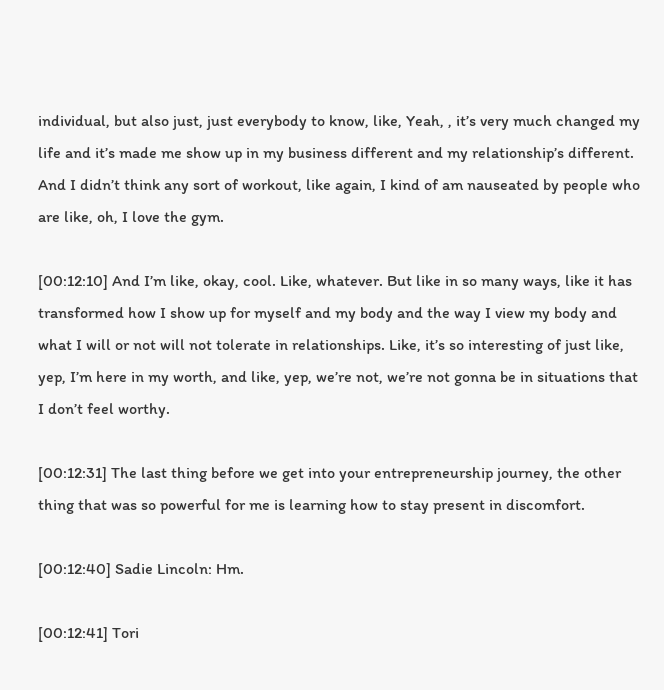individual, but also just, just everybody to know, like, Yeah, , it’s very much changed my life and it’s made me show up in my business different and my relationship’s different. And I didn’t think any sort of workout, like again, I kind of am nauseated by people who are like, oh, I love the gym.

[00:12:10] And I’m like, okay, cool. Like, whatever. But like in so many ways, like it has transformed how I show up for myself and my body and the way I view my body and what I will or not will not tolerate in relationships. Like, it’s so interesting of just like, yep, I’m here in my worth, and like, yep, we’re not, we’re not gonna be in situations that I don’t feel worthy.

[00:12:31] The last thing before we get into your entrepreneurship journey, the other thing that was so powerful for me is learning how to stay present in discomfort.

[00:12:40] Sadie Lincoln: Hm.

[00:12:41] Tori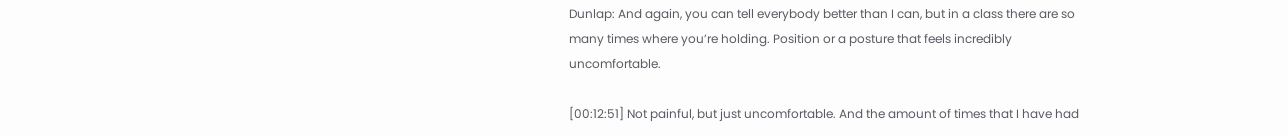Dunlap: And again, you can tell everybody better than I can, but in a class there are so many times where you’re holding. Position or a posture that feels incredibly uncomfortable.

[00:12:51] Not painful, but just uncomfortable. And the amount of times that I have had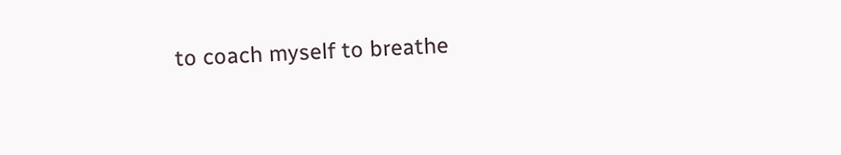to coach myself to breathe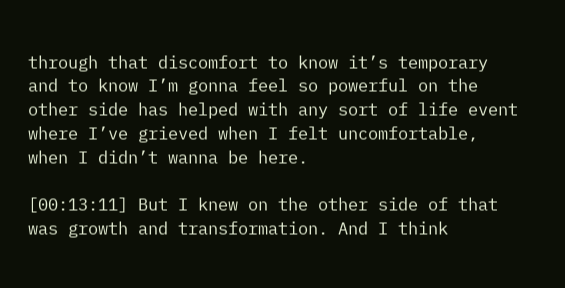through that discomfort to know it’s temporary and to know I’m gonna feel so powerful on the other side has helped with any sort of life event where I’ve grieved when I felt uncomfortable, when I didn’t wanna be here.

[00:13:11] But I knew on the other side of that was growth and transformation. And I think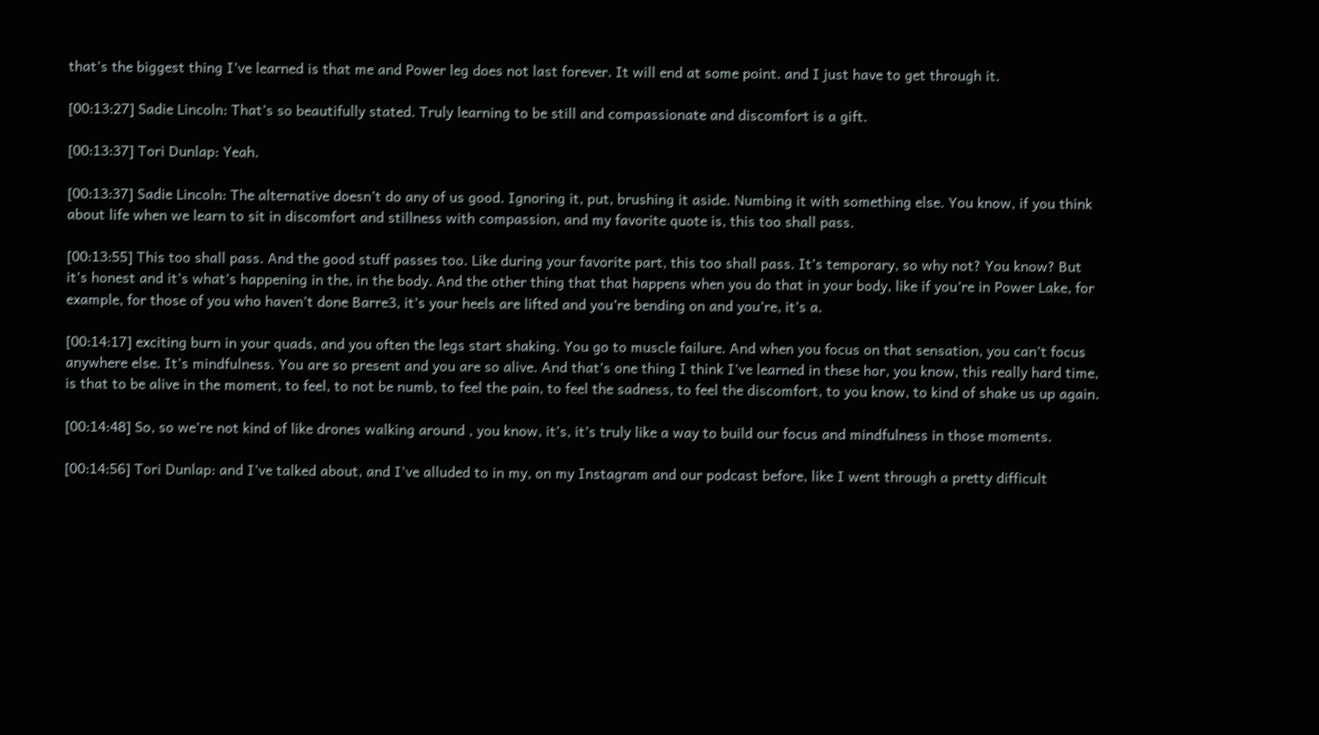that’s the biggest thing I’ve learned is that me and Power leg does not last forever. It will end at some point. and I just have to get through it.

[00:13:27] Sadie Lincoln: That’s so beautifully stated. Truly learning to be still and compassionate and discomfort is a gift.

[00:13:37] Tori Dunlap: Yeah.

[00:13:37] Sadie Lincoln: The alternative doesn’t do any of us good. Ignoring it, put, brushing it aside. Numbing it with something else. You know, if you think about life when we learn to sit in discomfort and stillness with compassion, and my favorite quote is, this too shall pass.

[00:13:55] This too shall pass. And the good stuff passes too. Like during your favorite part, this too shall pass. It’s temporary, so why not? You know? But it’s honest and it’s what’s happening in the, in the body. And the other thing that that happens when you do that in your body, like if you’re in Power Lake, for example, for those of you who haven’t done Barre3, it’s your heels are lifted and you’re bending on and you’re, it’s a.

[00:14:17] exciting burn in your quads, and you often the legs start shaking. You go to muscle failure. And when you focus on that sensation, you can’t focus anywhere else. It’s mindfulness. You are so present and you are so alive. And that’s one thing I think I’ve learned in these hor, you know, this really hard time, is that to be alive in the moment, to feel, to not be numb, to feel the pain, to feel the sadness, to feel the discomfort, to you know, to kind of shake us up again.

[00:14:48] So, so we’re not kind of like drones walking around , you know, it’s, it’s truly like a way to build our focus and mindfulness in those moments.

[00:14:56] Tori Dunlap: and I’ve talked about, and I’ve alluded to in my, on my Instagram and our podcast before, like I went through a pretty difficult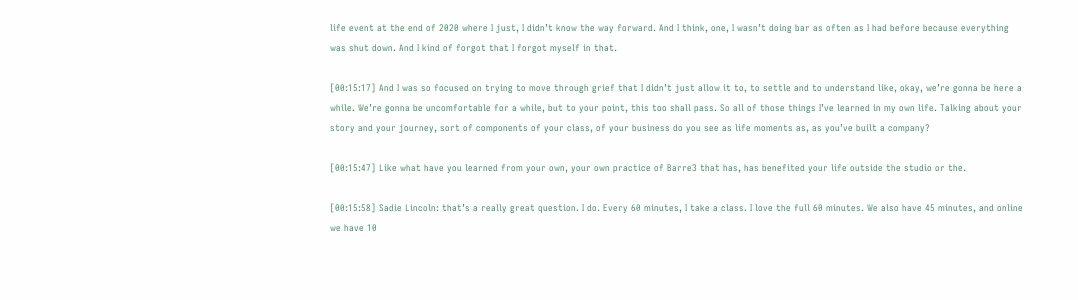life event at the end of 2020 where I just, I didn’t know the way forward. And I think, one, I wasn’t doing bar as often as I had before because everything was shut down. And I kind of forgot that I forgot myself in that.

[00:15:17] And I was so focused on trying to move through grief that I didn’t just allow it to, to settle and to understand like, okay, we’re gonna be here a while. We’re gonna be uncomfortable for a while, but to your point, this too shall pass. So all of those things I’ve learned in my own life. Talking about your story and your journey, sort of components of your class, of your business do you see as life moments as, as you’ve built a company?

[00:15:47] Like what have you learned from your own, your own practice of Barre3 that has, has benefited your life outside the studio or the.

[00:15:58] Sadie Lincoln: that’s a really great question. I do. Every 60 minutes, I take a class. I love the full 60 minutes. We also have 45 minutes, and online we have 10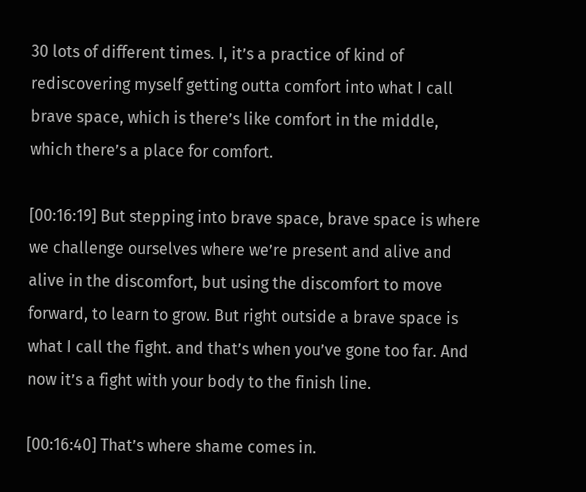30 lots of different times. I, it’s a practice of kind of rediscovering myself getting outta comfort into what I call brave space, which is there’s like comfort in the middle, which there’s a place for comfort.

[00:16:19] But stepping into brave space, brave space is where we challenge ourselves where we’re present and alive and alive in the discomfort, but using the discomfort to move forward, to learn to grow. But right outside a brave space is what I call the fight. and that’s when you’ve gone too far. And now it’s a fight with your body to the finish line.

[00:16:40] That’s where shame comes in.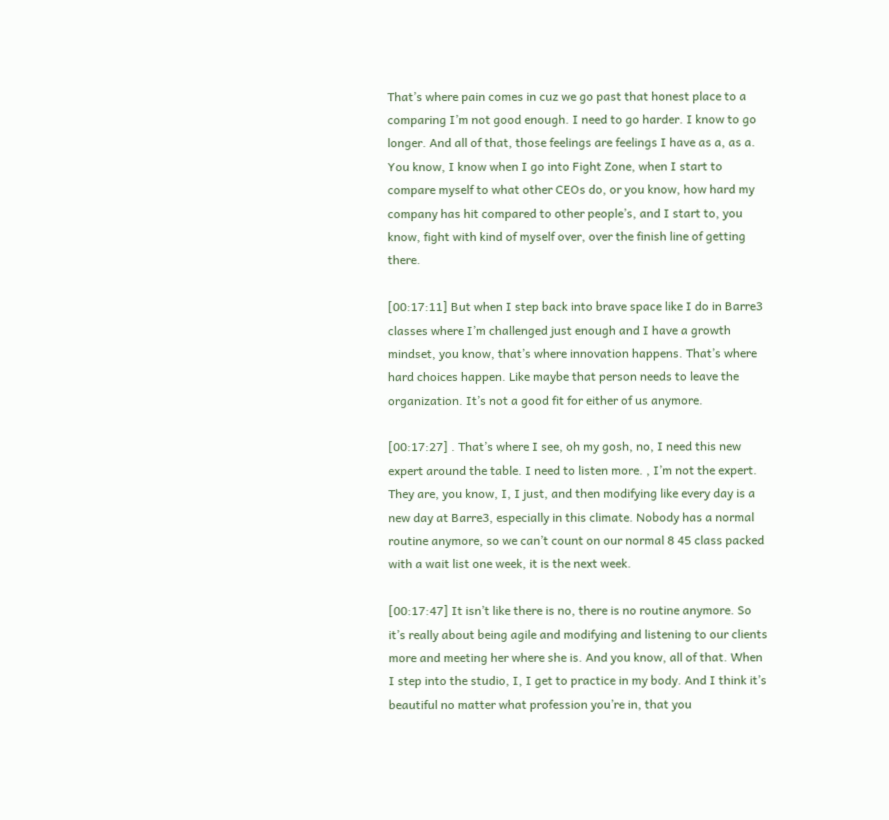That’s where pain comes in cuz we go past that honest place to a comparing I’m not good enough. I need to go harder. I know to go longer. And all of that, those feelings are feelings I have as a, as a. You know, I know when I go into Fight Zone, when I start to compare myself to what other CEOs do, or you know, how hard my company has hit compared to other people’s, and I start to, you know, fight with kind of myself over, over the finish line of getting there.

[00:17:11] But when I step back into brave space like I do in Barre3 classes where I’m challenged just enough and I have a growth mindset, you know, that’s where innovation happens. That’s where hard choices happen. Like maybe that person needs to leave the organization. It’s not a good fit for either of us anymore.

[00:17:27] . That’s where I see, oh my gosh, no, I need this new expert around the table. I need to listen more. , I’m not the expert. They are, you know, I, I just, and then modifying like every day is a new day at Barre3, especially in this climate. Nobody has a normal routine anymore, so we can’t count on our normal 8 45 class packed with a wait list one week, it is the next week.

[00:17:47] It isn’t like there is no, there is no routine anymore. So it’s really about being agile and modifying and listening to our clients more and meeting her where she is. And you know, all of that. When I step into the studio, I, I get to practice in my body. And I think it’s beautiful no matter what profession you’re in, that you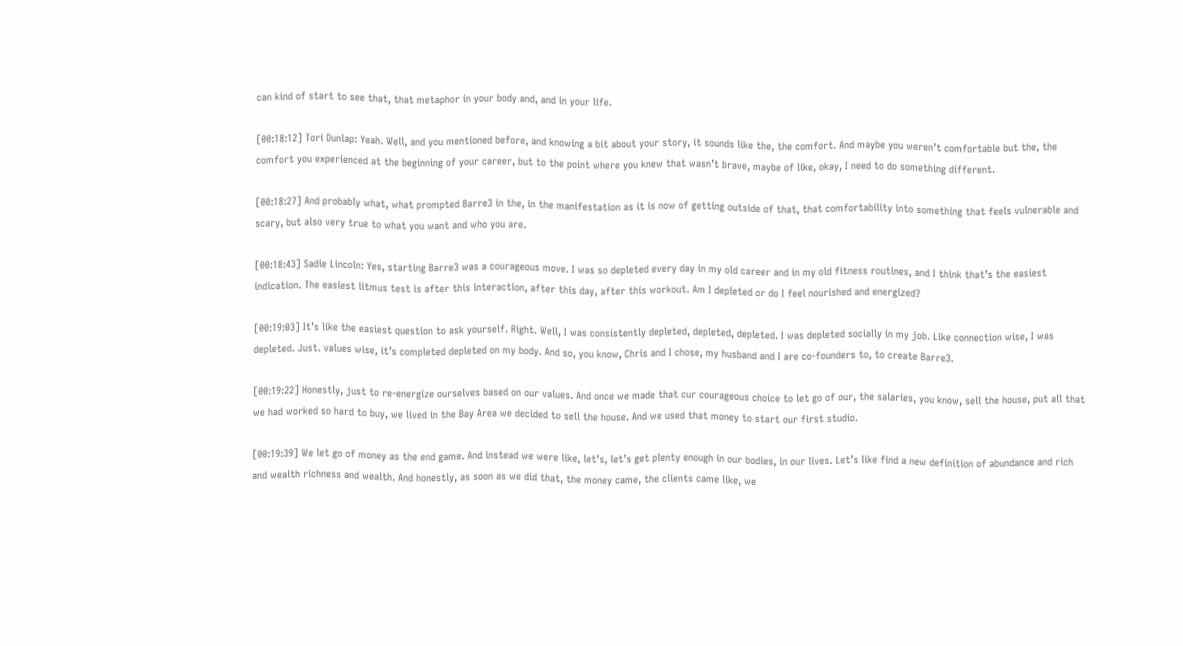can kind of start to see that, that metaphor in your body and, and in your life.

[00:18:12] Tori Dunlap: Yeah. Well, and you mentioned before, and knowing a bit about your story, it sounds like the, the comfort. And maybe you weren’t comfortable but the, the comfort you experienced at the beginning of your career, but to the point where you knew that wasn’t brave, maybe of like, okay, I need to do something different.

[00:18:27] And probably what, what prompted Barre3 in the, in the manifestation as it is now of getting outside of that, that comfortability into something that feels vulnerable and scary, but also very true to what you want and who you are.

[00:18:43] Sadie Lincoln: Yes, starting Barre3 was a courageous move. I was so depleted every day in my old career and in my old fitness routines, and I think that’s the easiest indication. The easiest litmus test is after this interaction, after this day, after this workout. Am I depleted or do I feel nourished and energized?

[00:19:03] It’s like the easiest question to ask yourself. Right. Well, I was consistently depleted, depleted, depleted. I was depleted socially in my job. Like connection wise, I was depleted. Just. values wise, it’s completed depleted on my body. And so, you know, Chris and I chose, my husband and I are co-founders to, to create Barre3.

[00:19:22] Honestly, just to re-energize ourselves based on our values. And once we made that cur courageous choice to let go of our, the salaries, you know, sell the house, put all that we had worked so hard to buy, we lived in the Bay Area we decided to sell the house. And we used that money to start our first studio.

[00:19:39] We let go of money as the end game. And instead we were like, let’s, let’s get plenty enough in our bodies, in our lives. Let’s like find a new definition of abundance and rich and wealth richness and wealth. And honestly, as soon as we did that, the money came, the clients came like, we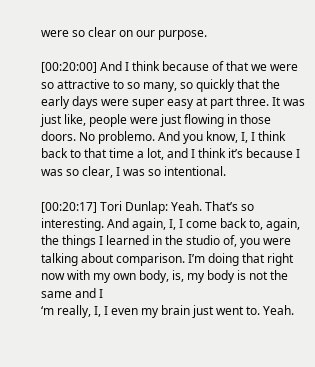were so clear on our purpose.

[00:20:00] And I think because of that we were so attractive to so many, so quickly that the early days were super easy at part three. It was just like, people were just flowing in those doors. No problemo. And you know, I, I think back to that time a lot, and I think it’s because I was so clear, I was so intentional.

[00:20:17] Tori Dunlap: Yeah. That’s so interesting. And again, I, I come back to, again, the things I learned in the studio of, you were talking about comparison. I’m doing that right now with my own body, is, my body is not the same and I
‘m really, I, I even my brain just went to. Yeah.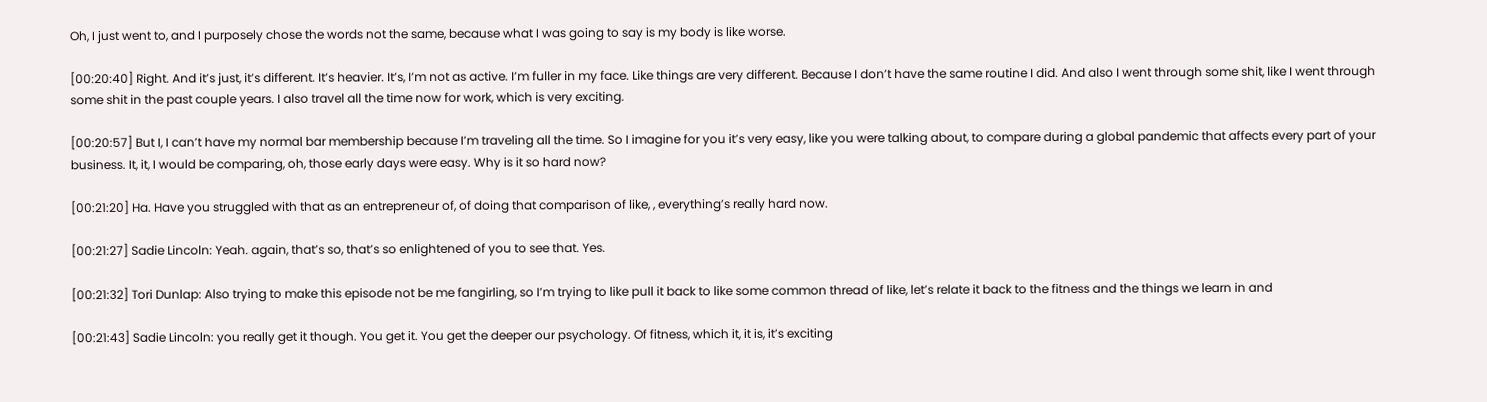Oh, I just went to, and I purposely chose the words not the same, because what I was going to say is my body is like worse.

[00:20:40] Right. And it’s just, it’s different. It’s heavier. It’s, I’m not as active. I’m fuller in my face. Like things are very different. Because I don’t have the same routine I did. And also I went through some shit, like I went through some shit in the past couple years. I also travel all the time now for work, which is very exciting.

[00:20:57] But I, I can’t have my normal bar membership because I’m traveling all the time. So I imagine for you it’s very easy, like you were talking about, to compare during a global pandemic that affects every part of your business. It, it, I would be comparing, oh, those early days were easy. Why is it so hard now?

[00:21:20] Ha. Have you struggled with that as an entrepreneur of, of doing that comparison of like, , everything’s really hard now.

[00:21:27] Sadie Lincoln: Yeah. again, that’s so, that’s so enlightened of you to see that. Yes.

[00:21:32] Tori Dunlap: Also trying to make this episode not be me fangirling, so I’m trying to like pull it back to like some common thread of like, let’s relate it back to the fitness and the things we learn in and

[00:21:43] Sadie Lincoln: you really get it though. You get it. You get the deeper our psychology. Of fitness, which it, it is, it’s exciting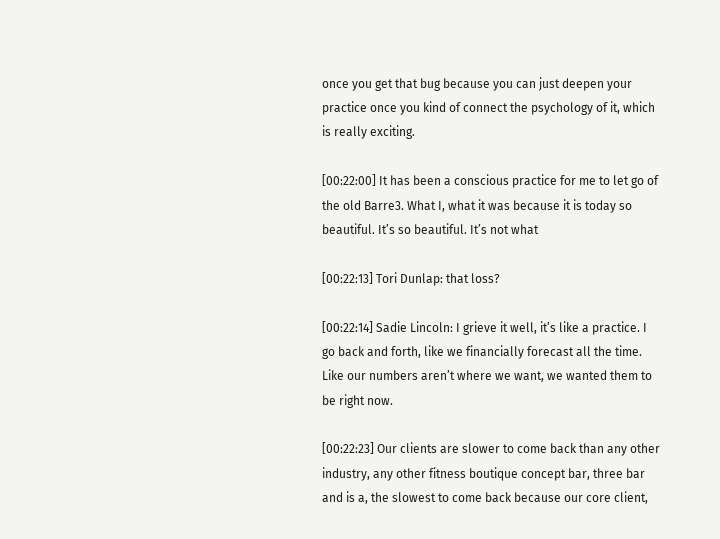once you get that bug because you can just deepen your practice once you kind of connect the psychology of it, which is really exciting.

[00:22:00] It has been a conscious practice for me to let go of the old Barre3. What I, what it was because it is today so beautiful. It’s so beautiful. It’s not what

[00:22:13] Tori Dunlap: that loss?

[00:22:14] Sadie Lincoln: I grieve it well, it’s like a practice. I go back and forth, like we financially forecast all the time. Like our numbers aren’t where we want, we wanted them to be right now.

[00:22:23] Our clients are slower to come back than any other industry, any other fitness boutique concept bar, three bar and is a, the slowest to come back because our core client,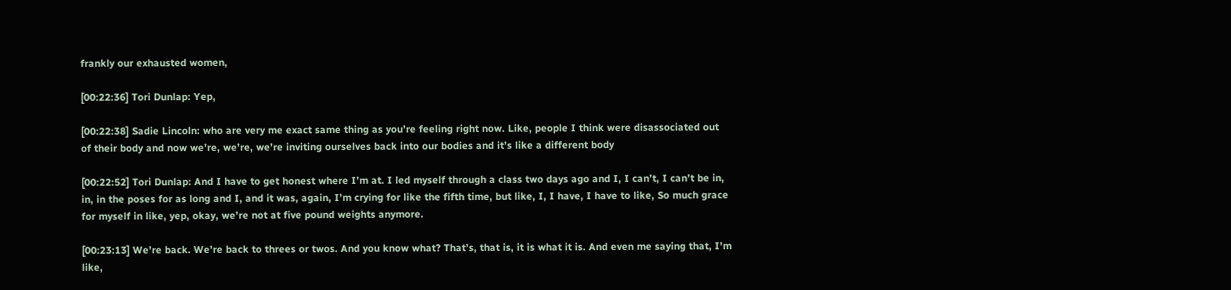frankly our exhausted women,

[00:22:36] Tori Dunlap: Yep,

[00:22:38] Sadie Lincoln: who are very me exact same thing as you’re feeling right now. Like, people I think were disassociated out of their body and now we’re, we’re, we’re inviting ourselves back into our bodies and it’s like a different body

[00:22:52] Tori Dunlap: And I have to get honest where I’m at. I led myself through a class two days ago and I, I can’t, I can’t be in, in, in the poses for as long and I, and it was, again, I’m crying for like the fifth time, but like, I, I have, I have to like, So much grace for myself in like, yep, okay, we’re not at five pound weights anymore.

[00:23:13] We’re back. We’re back to threes or twos. And you know what? That’s, that is, it is what it is. And even me saying that, I’m like,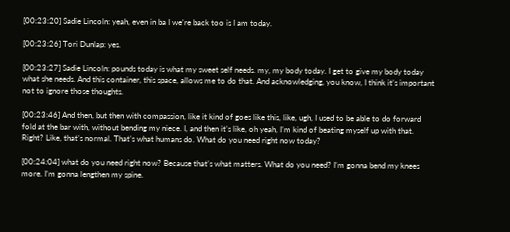[00:23:20] Sadie Lincoln: yeah, even in ba I we’re back too is I am today.

[00:23:26] Tori Dunlap: yes.

[00:23:27] Sadie Lincoln: pounds today is what my sweet self needs. my, my body today. I get to give my body today what she needs. And this container, this space, allows me to do that. And acknowledging, you know, I think it’s important not to ignore those thoughts.

[00:23:46] And then, but then with compassion, like it kind of goes like this, like, ugh, I used to be able to do forward fold at the bar with, without bending my niece. I, and then it’s like, oh yeah, I’m kind of beating myself up with that. Right? Like, that’s normal. That’s what humans do. What do you need right now today?

[00:24:04] what do you need right now? Because that’s what matters. What do you need? I’m gonna bend my knees more. I’m gonna lengthen my spine.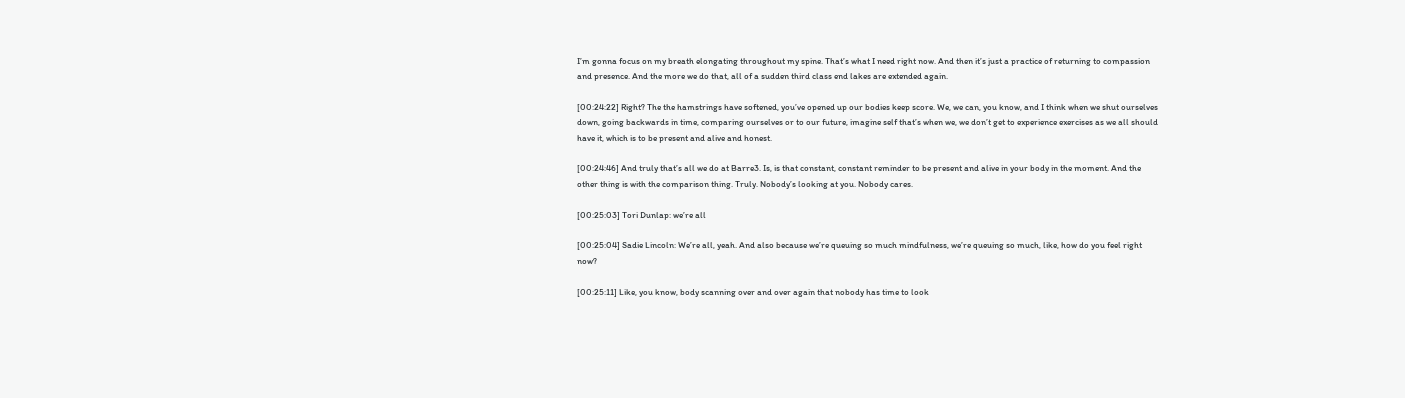I’m gonna focus on my breath elongating throughout my spine. That’s what I need right now. And then it’s just a practice of returning to compassion and presence. And the more we do that, all of a sudden third class end lakes are extended again.

[00:24:22] Right? The the hamstrings have softened, you’ve opened up our bodies keep score. We, we can, you know, and I think when we shut ourselves down, going backwards in time, comparing ourselves or to our future, imagine self that’s when we, we don’t get to experience exercises as we all should have it, which is to be present and alive and honest.

[00:24:46] And truly that’s all we do at Barre3. Is, is that constant, constant reminder to be present and alive in your body in the moment. And the other thing is with the comparison thing. Truly. Nobody’s looking at you. Nobody cares.

[00:25:03] Tori Dunlap: we’re all

[00:25:04] Sadie Lincoln: We’re all, yeah. And also because we’re queuing so much mindfulness, we’re queuing so much, like, how do you feel right now?

[00:25:11] Like, you know, body scanning over and over again that nobody has time to look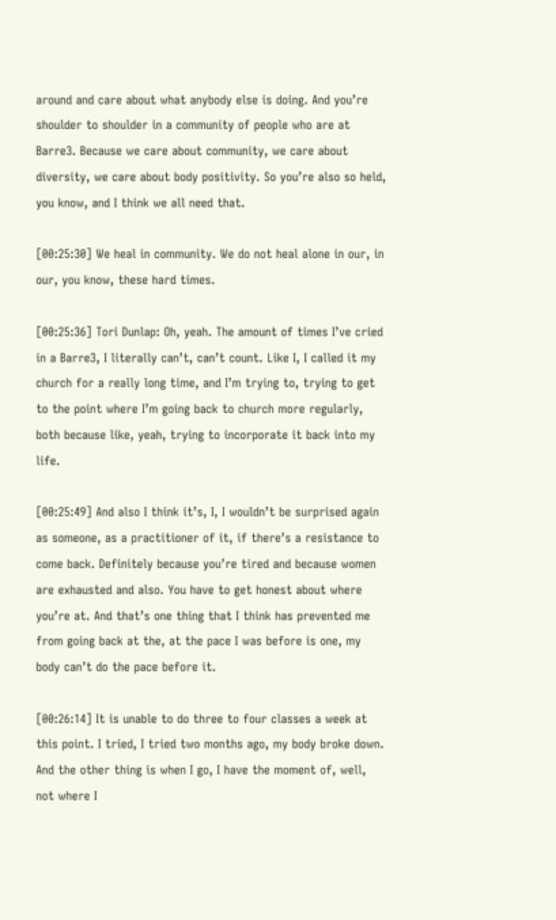around and care about what anybody else is doing. And you’re shoulder to shoulder in a community of people who are at Barre3. Because we care about community, we care about diversity, we care about body positivity. So you’re also so held, you know, and I think we all need that.

[00:25:30] We heal in community. We do not heal alone in our, in our, you know, these hard times.

[00:25:36] Tori Dunlap: Oh, yeah. The amount of times I’ve cried in a Barre3, I literally can’t, can’t count. Like I, I called it my church for a really long time, and I’m trying to, trying to get to the point where I’m going back to church more regularly, both because like, yeah, trying to incorporate it back into my life.

[00:25:49] And also I think it’s, I, I wouldn’t be surprised again as someone, as a practitioner of it, if there’s a resistance to come back. Definitely because you’re tired and because women are exhausted and also. You have to get honest about where you’re at. And that’s one thing that I think has prevented me from going back at the, at the pace I was before is one, my body can’t do the pace before it.

[00:26:14] It is unable to do three to four classes a week at this point. I tried, I tried two months ago, my body broke down. And the other thing is when I go, I have the moment of, well, not where I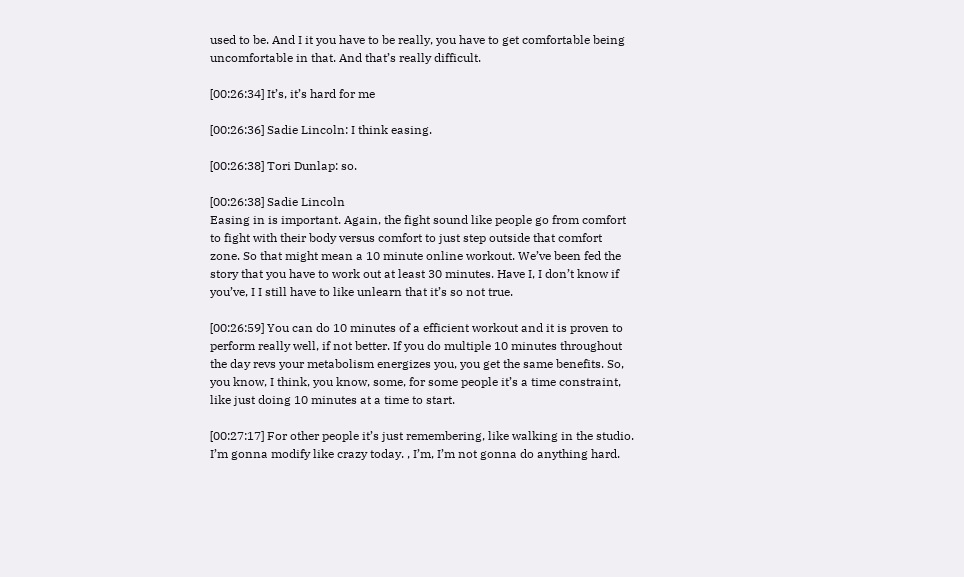used to be. And I it you have to be really, you have to get comfortable being uncomfortable in that. And that’s really difficult.

[00:26:34] It’s, it’s hard for me

[00:26:36] Sadie Lincoln: I think easing.

[00:26:38] Tori Dunlap: so.

[00:26:38] Sadie Lincoln
Easing in is important. Again, the fight sound like people go from comfort to fight with their body versus comfort to just step outside that comfort zone. So that might mean a 10 minute online workout. We’ve been fed the story that you have to work out at least 30 minutes. Have I, I don’t know if you’ve, I I still have to like unlearn that it’s so not true.

[00:26:59] You can do 10 minutes of a efficient workout and it is proven to perform really well, if not better. If you do multiple 10 minutes throughout the day revs your metabolism energizes you, you get the same benefits. So, you know, I think, you know, some, for some people it’s a time constraint, like just doing 10 minutes at a time to start.

[00:27:17] For other people it’s just remembering, like walking in the studio. I’m gonna modify like crazy today. , I’m, I’m not gonna do anything hard.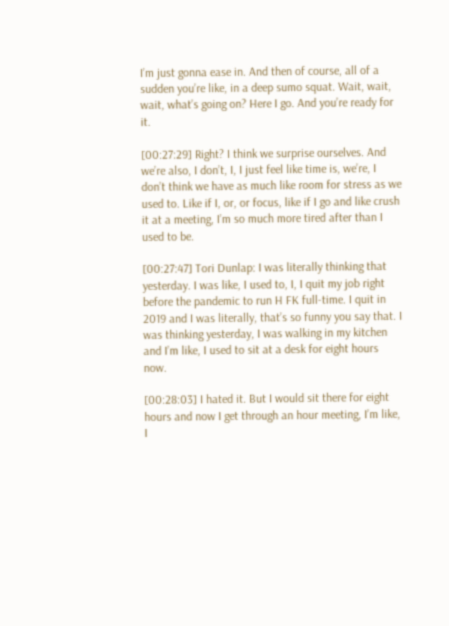I’m just gonna ease in. And then of course, all of a sudden you’re like, in a deep sumo squat. Wait, wait, wait, what’s going on? Here I go. And you’re ready for it.

[00:27:29] Right? I think we surprise ourselves. And we’re also, I don’t, I, I just feel like time is, we’re, I don’t think we have as much like room for stress as we used to. Like if I, or, or focus, like if I go and like crush it at a meeting, I’m so much more tired after than I used to be.

[00:27:47] Tori Dunlap: I was literally thinking that yesterday. I was like, I used to, I, I quit my job right before the pandemic to run H FK full-time. I quit in 2019 and I was literally, that’s so funny you say that. I was thinking yesterday, I was walking in my kitchen and I’m like, I used to sit at a desk for eight hours now.

[00:28:03] I hated it. But I would sit there for eight hours and now I get through an hour meeting, I’m like, I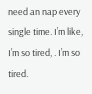need an nap every single time. I’m like, I’m so tired, . I’m so tired.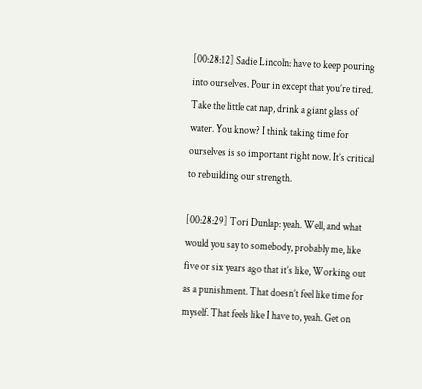[00:28:12] Sadie Lincoln: have to keep pouring into ourselves. Pour in except that you’re tired. Take the little cat nap, drink a giant glass of water. You know? I think taking time for ourselves is so important right now. It’s critical to rebuilding our strength.

[00:28:29] Tori Dunlap: yeah. Well, and what would you say to somebody, probably me, like five or six years ago that it’s like, Working out as a punishment. That doesn’t feel like time for myself. That feels like I have to, yeah. Get on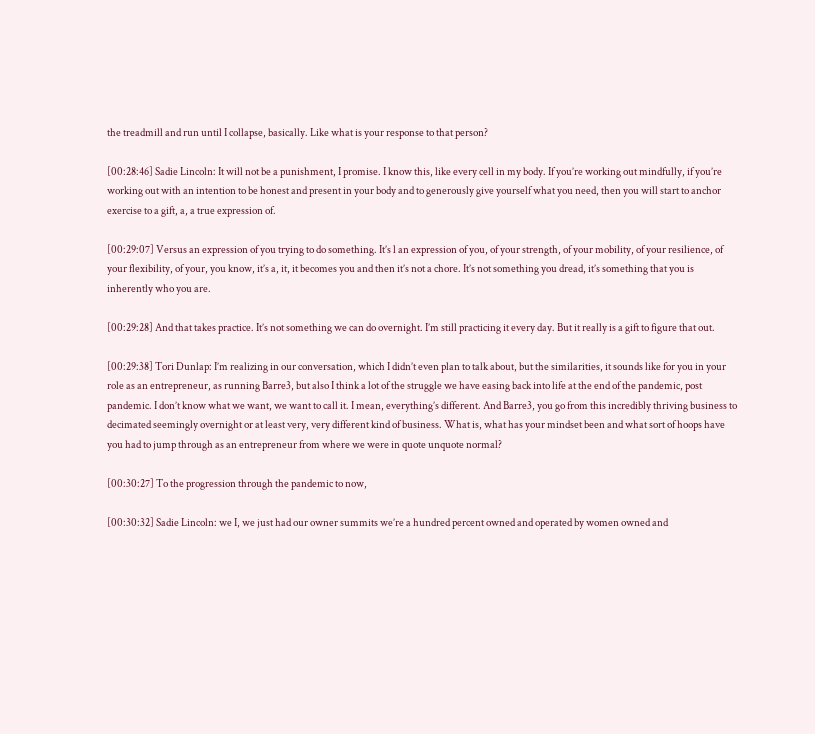the treadmill and run until I collapse, basically. Like what is your response to that person?

[00:28:46] Sadie Lincoln: It will not be a punishment, I promise. I know this, like every cell in my body. If you’re working out mindfully, if you’re working out with an intention to be honest and present in your body and to generously give yourself what you need, then you will start to anchor exercise to a gift, a, a true expression of.

[00:29:07] Versus an expression of you trying to do something. It’s l an expression of you, of your strength, of your mobility, of your resilience, of your flexibility, of your, you know, it’s a, it, it becomes you and then it’s not a chore. It’s not something you dread, it’s something that you is inherently who you are.

[00:29:28] And that takes practice. It’s not something we can do overnight. I’m still practicing it every day. But it really is a gift to figure that out.

[00:29:38] Tori Dunlap: I’m realizing in our conversation, which I didn’t even plan to talk about, but the similarities, it sounds like for you in your role as an entrepreneur, as running Barre3, but also I think a lot of the struggle we have easing back into life at the end of the pandemic, post pandemic. I don’t know what we want, we want to call it. I mean, everything’s different. And Barre3, you go from this incredibly thriving business to decimated seemingly overnight or at least very, very different kind of business. What is, what has your mindset been and what sort of hoops have you had to jump through as an entrepreneur from where we were in quote unquote normal?

[00:30:27] To the progression through the pandemic to now,

[00:30:32] Sadie Lincoln: we I, we just had our owner summits we’re a hundred percent owned and operated by women owned and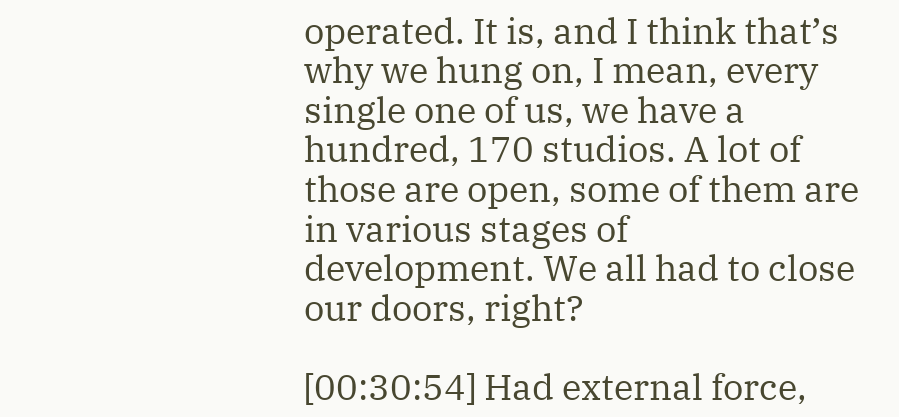operated. It is, and I think that’s why we hung on, I mean, every single one of us, we have a hundred, 170 studios. A lot of those are open, some of them are in various stages of development. We all had to close our doors, right?

[00:30:54] Had external force,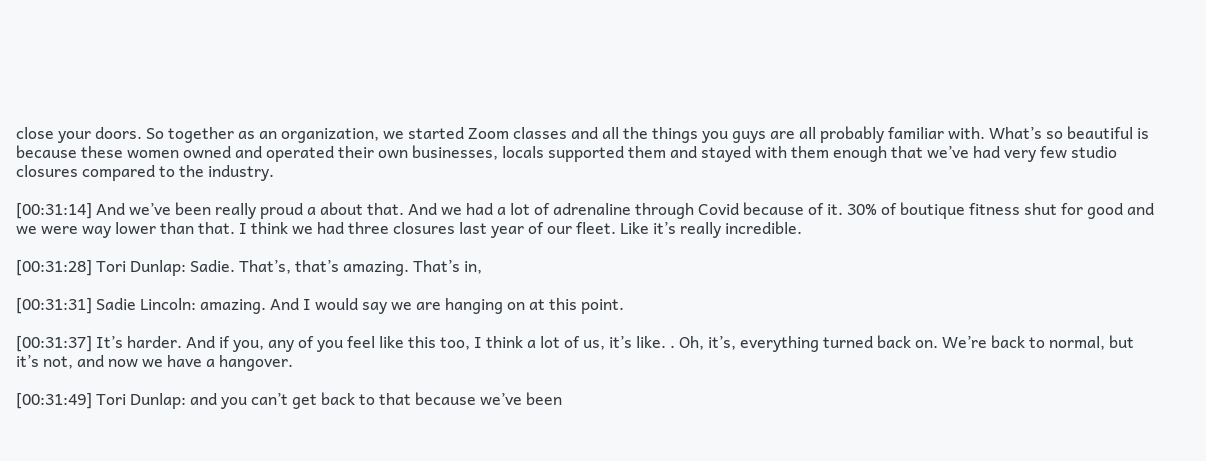close your doors. So together as an organization, we started Zoom classes and all the things you guys are all probably familiar with. What’s so beautiful is because these women owned and operated their own businesses, locals supported them and stayed with them enough that we’ve had very few studio closures compared to the industry.

[00:31:14] And we’ve been really proud a about that. And we had a lot of adrenaline through Covid because of it. 30% of boutique fitness shut for good and we were way lower than that. I think we had three closures last year of our fleet. Like it’s really incredible.

[00:31:28] Tori Dunlap: Sadie. That’s, that’s amazing. That’s in,

[00:31:31] Sadie Lincoln: amazing. And I would say we are hanging on at this point.

[00:31:37] It’s harder. And if you, any of you feel like this too, I think a lot of us, it’s like. . Oh, it’s, everything turned back on. We’re back to normal, but it’s not, and now we have a hangover.

[00:31:49] Tori Dunlap: and you can’t get back to that because we’ve been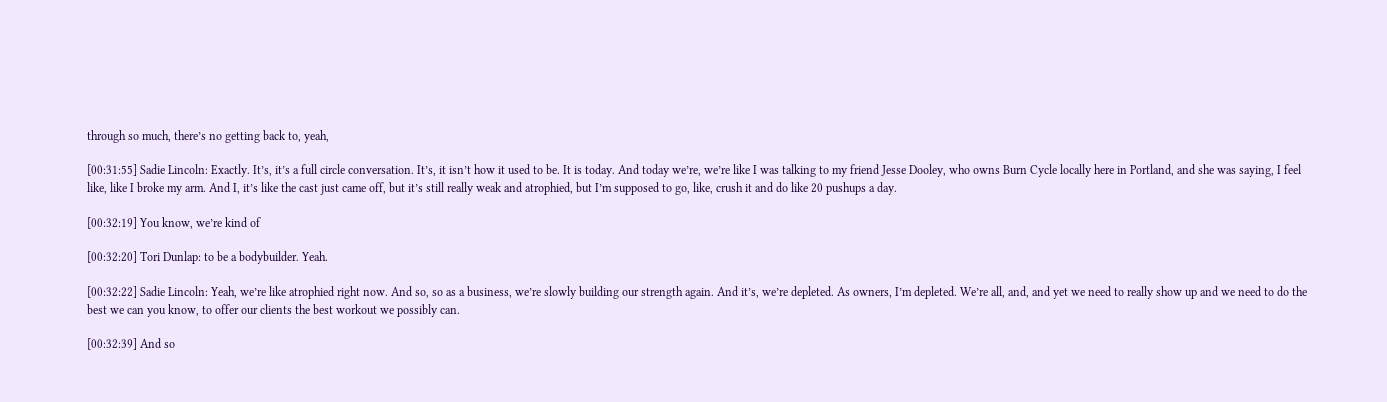through so much, there’s no getting back to, yeah,

[00:31:55] Sadie Lincoln: Exactly. It’s, it’s a full circle conversation. It’s, it isn’t how it used to be. It is today. And today we’re, we’re like I was talking to my friend Jesse Dooley, who owns Burn Cycle locally here in Portland, and she was saying, I feel like, like I broke my arm. And I, it’s like the cast just came off, but it’s still really weak and atrophied, but I’m supposed to go, like, crush it and do like 20 pushups a day.

[00:32:19] You know, we’re kind of

[00:32:20] Tori Dunlap: to be a bodybuilder. Yeah.

[00:32:22] Sadie Lincoln: Yeah, we’re like atrophied right now. And so, so as a business, we’re slowly building our strength again. And it’s, we’re depleted. As owners, I’m depleted. We’re all, and, and yet we need to really show up and we need to do the best we can you know, to offer our clients the best workout we possibly can.

[00:32:39] And so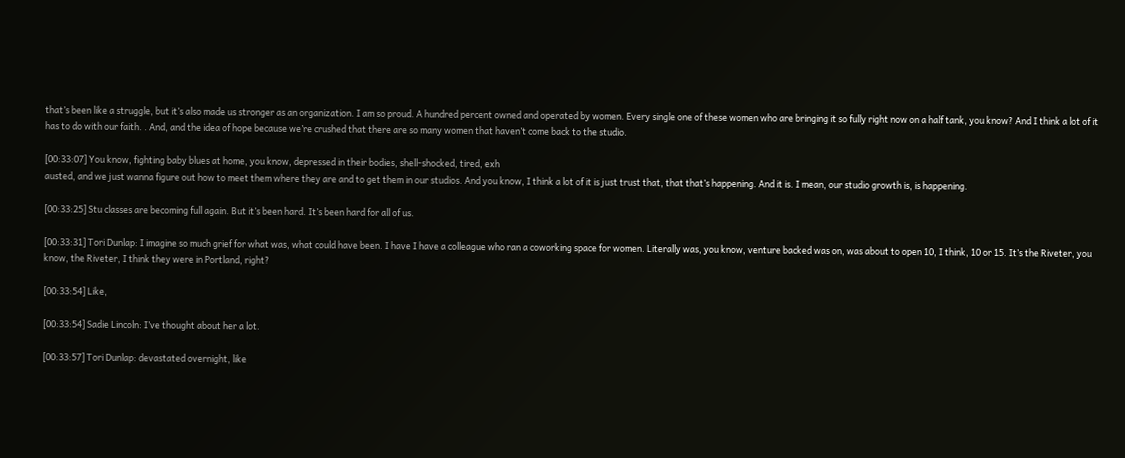that’s been like a struggle, but it’s also made us stronger as an organization. I am so proud. A hundred percent owned and operated by women. Every single one of these women who are bringing it so fully right now on a half tank, you know? And I think a lot of it has to do with our faith. . And, and the idea of hope because we’re crushed that there are so many women that haven’t come back to the studio.

[00:33:07] You know, fighting baby blues at home, you know, depressed in their bodies, shell-shocked, tired, exh
austed, and we just wanna figure out how to meet them where they are and to get them in our studios. And you know, I think a lot of it is just trust that, that that’s happening. And it is. I mean, our studio growth is, is happening.

[00:33:25] Stu classes are becoming full again. But it’s been hard. It’s been hard for all of us.

[00:33:31] Tori Dunlap: I imagine so much grief for what was, what could have been. I have I have a colleague who ran a coworking space for women. Literally was, you know, venture backed was on, was about to open 10, I think, 10 or 15. It’s the Riveter, you know, the Riveter, I think they were in Portland, right?

[00:33:54] Like,

[00:33:54] Sadie Lincoln: I’ve thought about her a lot.

[00:33:57] Tori Dunlap: devastated overnight, like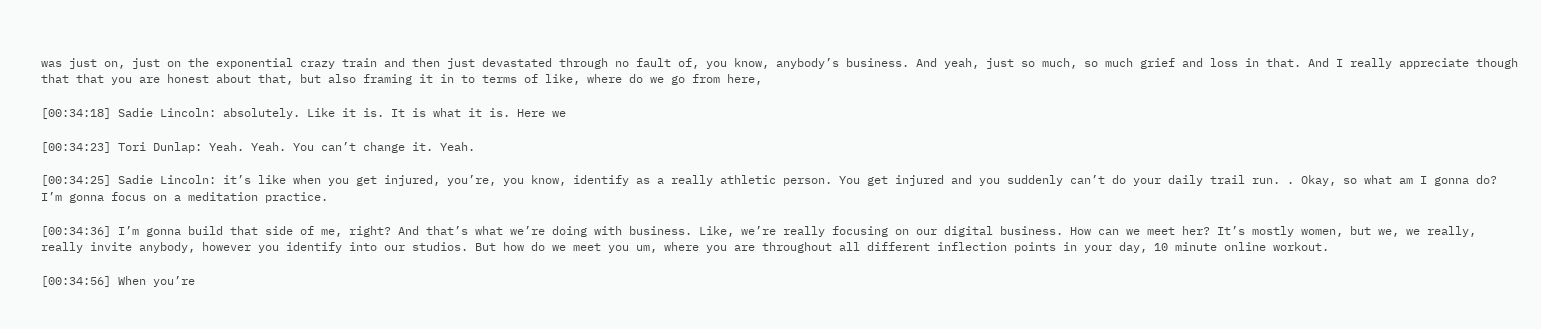was just on, just on the exponential crazy train and then just devastated through no fault of, you know, anybody’s business. And yeah, just so much, so much grief and loss in that. And I really appreciate though that that you are honest about that, but also framing it in to terms of like, where do we go from here,

[00:34:18] Sadie Lincoln: absolutely. Like it is. It is what it is. Here we

[00:34:23] Tori Dunlap: Yeah. Yeah. You can’t change it. Yeah.

[00:34:25] Sadie Lincoln: it’s like when you get injured, you’re, you know, identify as a really athletic person. You get injured and you suddenly can’t do your daily trail run. . Okay, so what am I gonna do? I’m gonna focus on a meditation practice.

[00:34:36] I’m gonna build that side of me, right? And that’s what we’re doing with business. Like, we’re really focusing on our digital business. How can we meet her? It’s mostly women, but we, we really, really invite anybody, however you identify into our studios. But how do we meet you um, where you are throughout all different inflection points in your day, 10 minute online workout.

[00:34:56] When you’re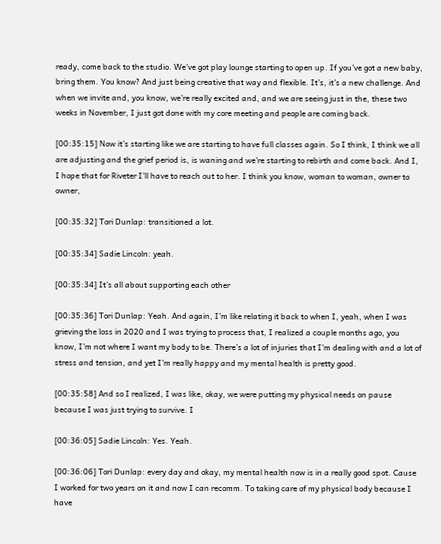ready, come back to the studio. We’ve got play lounge starting to open up. If you’ve got a new baby, bring them. You know? And just being creative that way and flexible. It’s, it’s a new challenge. And when we invite and, you know, we’re really excited and, and we are seeing just in the, these two weeks in November, I just got done with my core meeting and people are coming back.

[00:35:15] Now it’s starting like we are starting to have full classes again. So I think, I think we all are adjusting and the grief period is, is waning and we’re starting to rebirth and come back. And I, I hope that for Riveter I’ll have to reach out to her. I think you know, woman to woman, owner to owner,

[00:35:32] Tori Dunlap: transitioned a lot.

[00:35:34] Sadie Lincoln: yeah.

[00:35:34] It’s all about supporting each other

[00:35:36] Tori Dunlap: Yeah. And again, I’m like relating it back to when I, yeah, when I was grieving the loss in 2020 and I was trying to process that, I realized a couple months ago, you know, I’m not where I want my body to be. There’s a lot of injuries that I’m dealing with and a lot of stress and tension, and yet I’m really happy and my mental health is pretty good.

[00:35:58] And so I realized, I was like, okay, we were putting my physical needs on pause because I was just trying to survive. I

[00:36:05] Sadie Lincoln: Yes. Yeah.

[00:36:06] Tori Dunlap: every day and okay, my mental health now is in a really good spot. Cause I worked for two years on it and now I can recomm. To taking care of my physical body because I have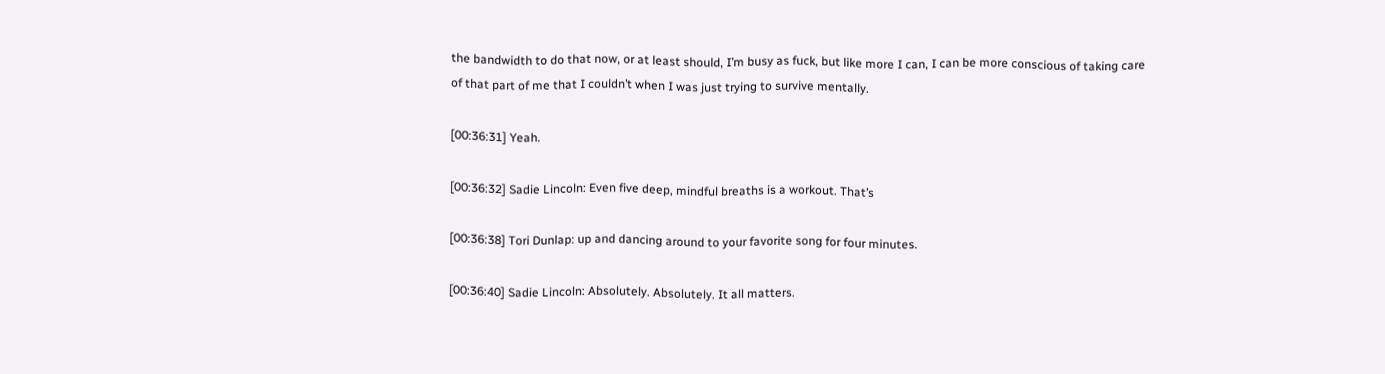the bandwidth to do that now, or at least should, I’m busy as fuck, but like more I can, I can be more conscious of taking care of that part of me that I couldn’t when I was just trying to survive mentally.

[00:36:31] Yeah.

[00:36:32] Sadie Lincoln: Even five deep, mindful breaths is a workout. That’s

[00:36:38] Tori Dunlap: up and dancing around to your favorite song for four minutes.

[00:36:40] Sadie Lincoln: Absolutely. Absolutely. It all matters.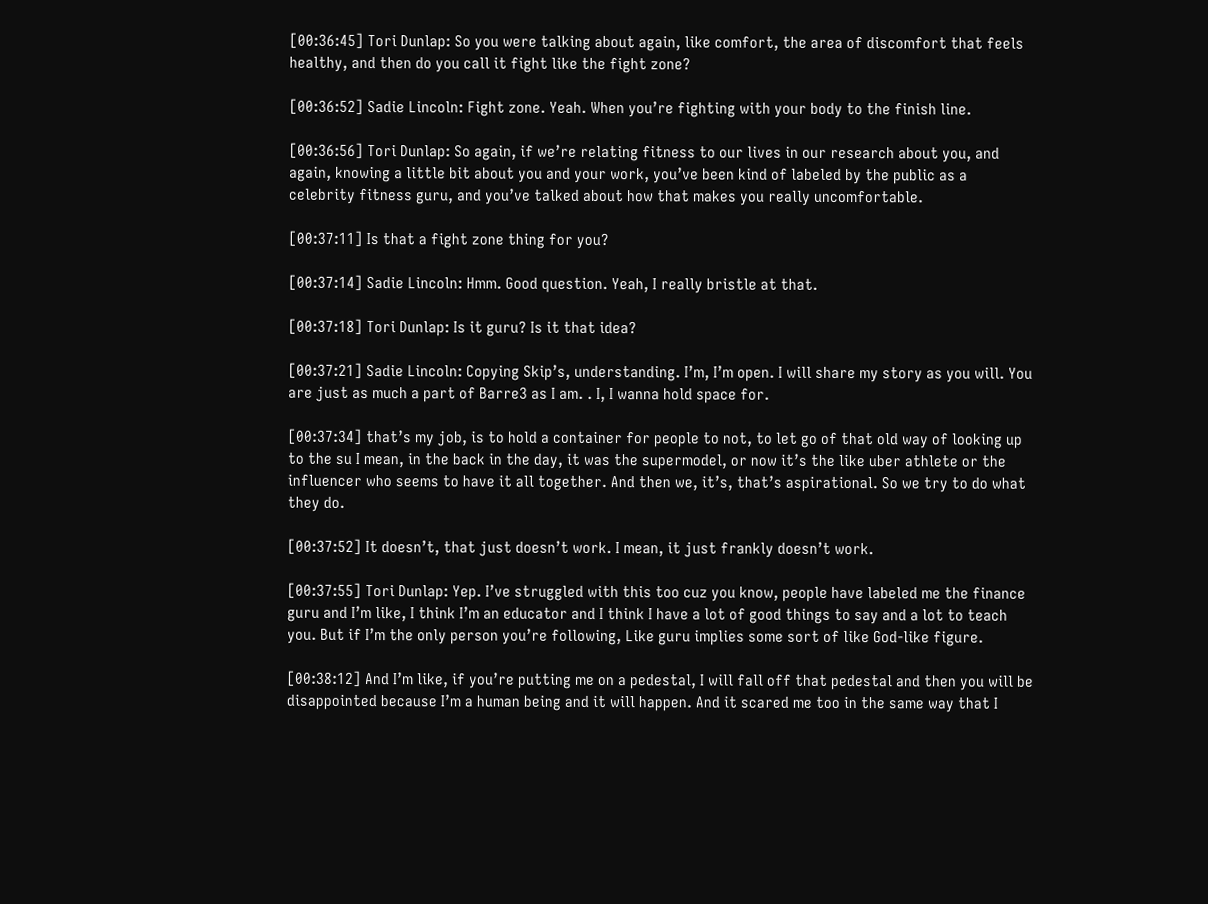[00:36:45] Tori Dunlap: So you were talking about again, like comfort, the area of discomfort that feels healthy, and then do you call it fight like the fight zone?

[00:36:52] Sadie Lincoln: Fight zone. Yeah. When you’re fighting with your body to the finish line.

[00:36:56] Tori Dunlap: So again, if we’re relating fitness to our lives in our research about you, and again, knowing a little bit about you and your work, you’ve been kind of labeled by the public as a celebrity fitness guru, and you’ve talked about how that makes you really uncomfortable.

[00:37:11] Is that a fight zone thing for you?

[00:37:14] Sadie Lincoln: Hmm. Good question. Yeah, I really bristle at that.

[00:37:18] Tori Dunlap: Is it guru? Is it that idea?

[00:37:21] Sadie Lincoln: Copying Skip’s, understanding. I’m, I’m open. I will share my story as you will. You are just as much a part of Barre3 as I am. . I, I wanna hold space for.

[00:37:34] that’s my job, is to hold a container for people to not, to let go of that old way of looking up to the su I mean, in the back in the day, it was the supermodel, or now it’s the like uber athlete or the influencer who seems to have it all together. And then we, it’s, that’s aspirational. So we try to do what they do.

[00:37:52] It doesn’t, that just doesn’t work. I mean, it just frankly doesn’t work.

[00:37:55] Tori Dunlap: Yep. I’ve struggled with this too cuz you know, people have labeled me the finance guru and I’m like, I think I’m an educator and I think I have a lot of good things to say and a lot to teach you. But if I’m the only person you’re following, Like guru implies some sort of like God-like figure.

[00:38:12] And I’m like, if you’re putting me on a pedestal, I will fall off that pedestal and then you will be disappointed because I’m a human being and it will happen. And it scared me too in the same way that I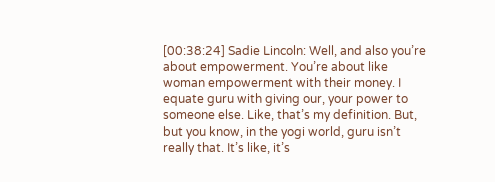[00:38:24] Sadie Lincoln: Well, and also you’re about empowerment. You’re about like woman empowerment with their money. I equate guru with giving our, your power to someone else. Like, that’s my definition. But, but you know, in the yogi world, guru isn’t really that. It’s like, it’s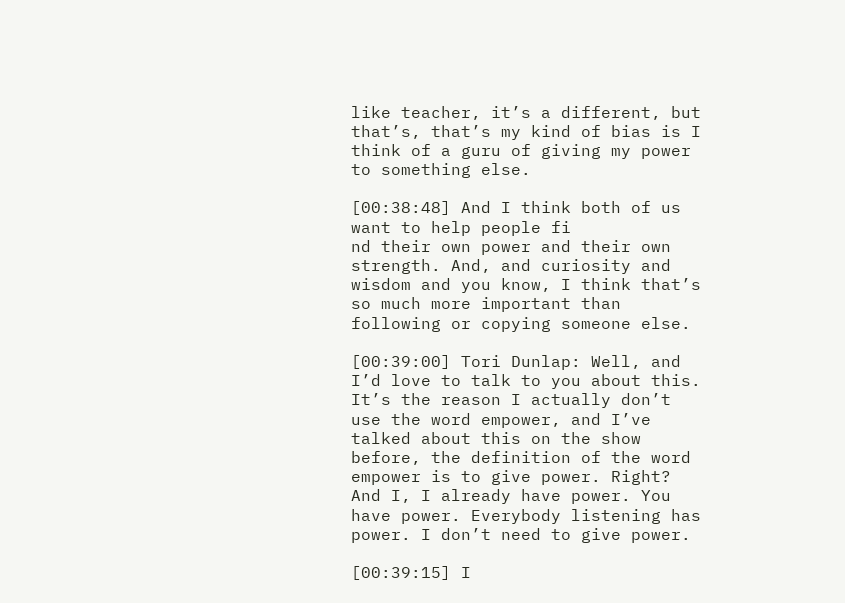like teacher, it’s a different, but that’s, that’s my kind of bias is I think of a guru of giving my power to something else.

[00:38:48] And I think both of us want to help people fi
nd their own power and their own strength. And, and curiosity and wisdom and you know, I think that’s so much more important than following or copying someone else.

[00:39:00] Tori Dunlap: Well, and I’d love to talk to you about this. It’s the reason I actually don’t use the word empower, and I’ve talked about this on the show before, the definition of the word empower is to give power. Right? And I, I already have power. You have power. Everybody listening has power. I don’t need to give power.

[00:39:15] I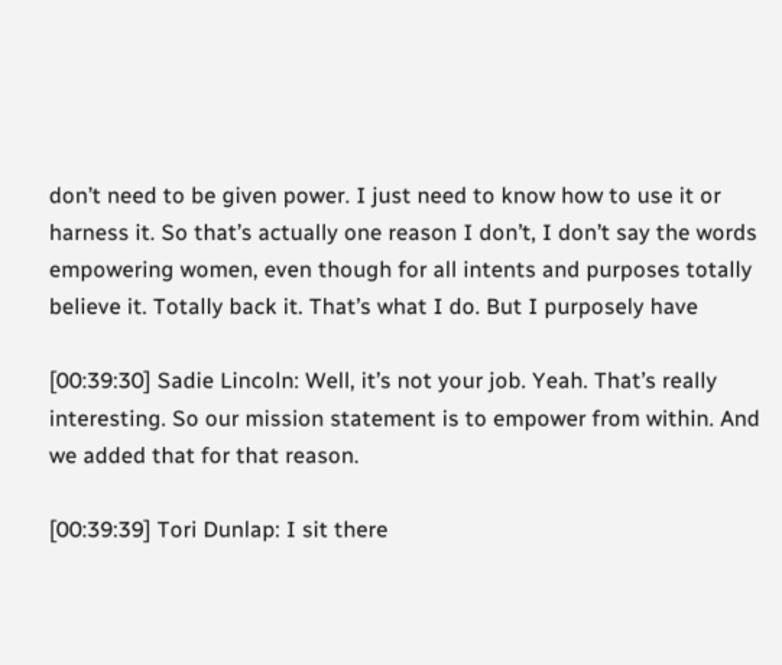don’t need to be given power. I just need to know how to use it or harness it. So that’s actually one reason I don’t, I don’t say the words empowering women, even though for all intents and purposes totally believe it. Totally back it. That’s what I do. But I purposely have

[00:39:30] Sadie Lincoln: Well, it’s not your job. Yeah. That’s really interesting. So our mission statement is to empower from within. And we added that for that reason.

[00:39:39] Tori Dunlap: I sit there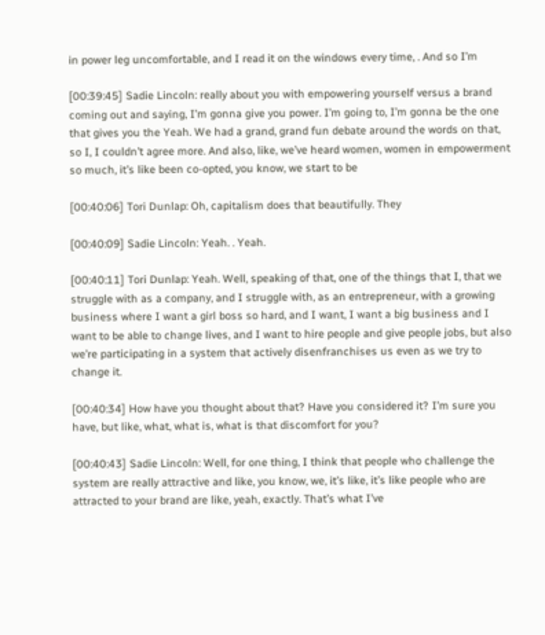in power leg uncomfortable, and I read it on the windows every time, . And so I’m

[00:39:45] Sadie Lincoln: really about you with empowering yourself versus a brand coming out and saying, I’m gonna give you power. I’m going to, I’m gonna be the one that gives you the Yeah. We had a grand, grand fun debate around the words on that, so I, I couldn’t agree more. And also, like, we’ve heard women, women in empowerment so much, it’s like been co-opted, you know, we start to be

[00:40:06] Tori Dunlap: Oh, capitalism does that beautifully. They

[00:40:09] Sadie Lincoln: Yeah. . Yeah.

[00:40:11] Tori Dunlap: Yeah. Well, speaking of that, one of the things that I, that we struggle with as a company, and I struggle with, as an entrepreneur, with a growing business where I want a girl boss so hard, and I want, I want a big business and I want to be able to change lives, and I want to hire people and give people jobs, but also we’re participating in a system that actively disenfranchises us even as we try to change it.

[00:40:34] How have you thought about that? Have you considered it? I’m sure you have, but like, what, what is, what is that discomfort for you?

[00:40:43] Sadie Lincoln: Well, for one thing, I think that people who challenge the system are really attractive and like, you know, we, it’s like, it’s like people who are attracted to your brand are like, yeah, exactly. That’s what I’ve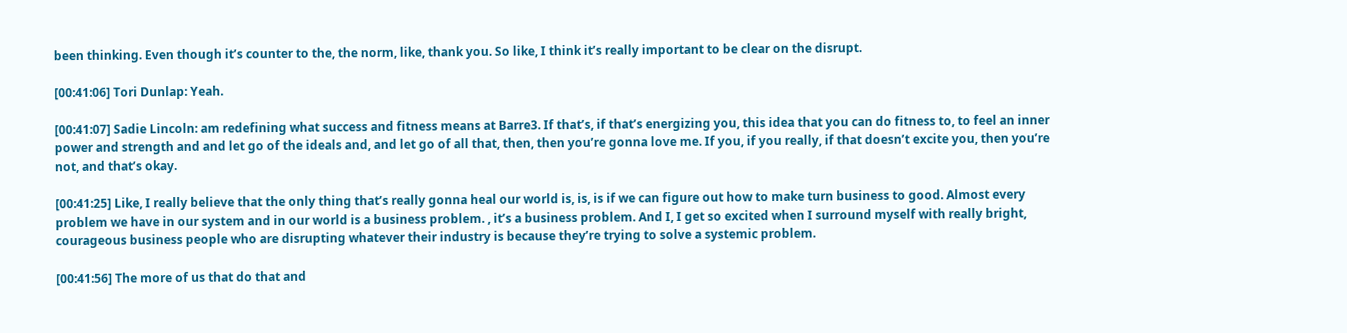been thinking. Even though it’s counter to the, the norm, like, thank you. So like, I think it’s really important to be clear on the disrupt.

[00:41:06] Tori Dunlap: Yeah.

[00:41:07] Sadie Lincoln: am redefining what success and fitness means at Barre3. If that’s, if that’s energizing you, this idea that you can do fitness to, to feel an inner power and strength and and let go of the ideals and, and let go of all that, then, then you’re gonna love me. If you, if you really, if that doesn’t excite you, then you’re not, and that’s okay.

[00:41:25] Like, I really believe that the only thing that’s really gonna heal our world is, is, is if we can figure out how to make turn business to good. Almost every problem we have in our system and in our world is a business problem. , it’s a business problem. And I, I get so excited when I surround myself with really bright, courageous business people who are disrupting whatever their industry is because they’re trying to solve a systemic problem.

[00:41:56] The more of us that do that and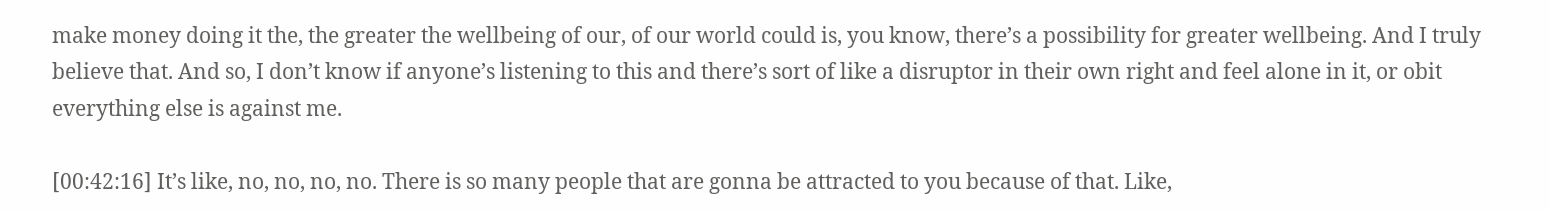make money doing it the, the greater the wellbeing of our, of our world could is, you know, there’s a possibility for greater wellbeing. And I truly believe that. And so, I don’t know if anyone’s listening to this and there’s sort of like a disruptor in their own right and feel alone in it, or obit everything else is against me.

[00:42:16] It’s like, no, no, no, no. There is so many people that are gonna be attracted to you because of that. Like,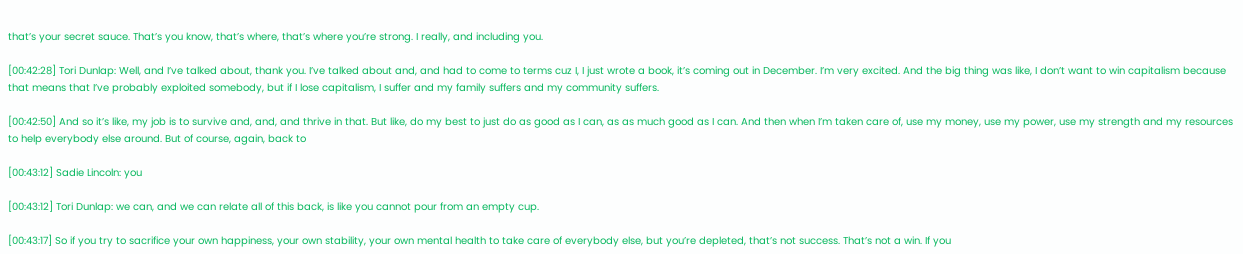that’s your secret sauce. That’s you know, that’s where, that’s where you’re strong. I really, and including you.

[00:42:28] Tori Dunlap: Well, and I’ve talked about, thank you. I’ve talked about and, and had to come to terms cuz I, I just wrote a book, it’s coming out in December. I’m very excited. And the big thing was like, I don’t want to win capitalism because that means that I’ve probably exploited somebody, but if I lose capitalism, I suffer and my family suffers and my community suffers.

[00:42:50] And so it’s like, my job is to survive and, and, and thrive in that. But like, do my best to just do as good as I can, as as much good as I can. And then when I’m taken care of, use my money, use my power, use my strength and my resources to help everybody else around. But of course, again, back to

[00:43:12] Sadie Lincoln: you

[00:43:12] Tori Dunlap: we can, and we can relate all of this back, is like you cannot pour from an empty cup.

[00:43:17] So if you try to sacrifice your own happiness, your own stability, your own mental health to take care of everybody else, but you’re depleted, that’s not success. That’s not a win. If you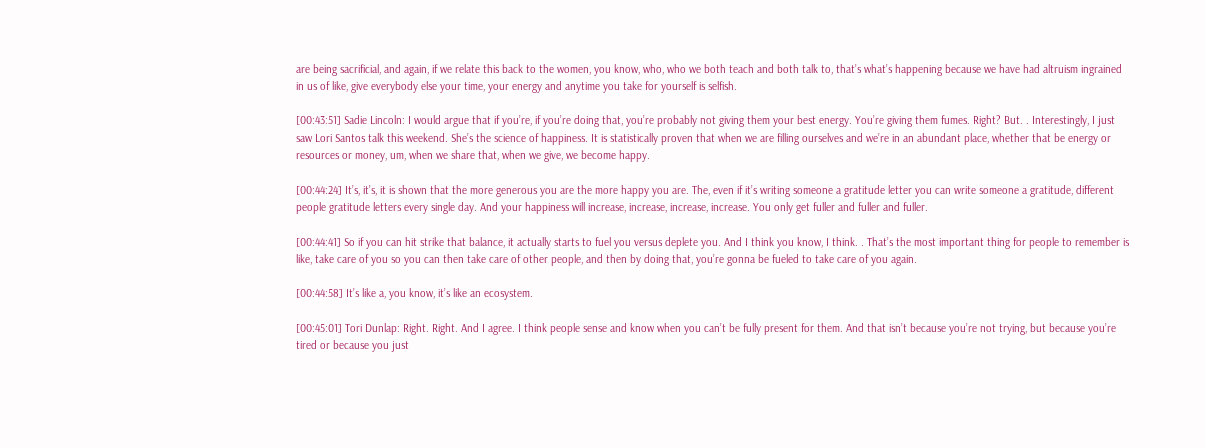are being sacrificial, and again, if we relate this back to the women, you know, who, who we both teach and both talk to, that’s what’s happening because we have had altruism ingrained in us of like, give everybody else your time, your energy and anytime you take for yourself is selfish.

[00:43:51] Sadie Lincoln: I would argue that if you’re, if you’re doing that, you’re probably not giving them your best energy. You’re giving them fumes. Right? But. . Interestingly, I just saw Lori Santos talk this weekend. She’s the science of happiness. It is statistically proven that when we are filling ourselves and we’re in an abundant place, whether that be energy or resources or money, um, when we share that, when we give, we become happy.

[00:44:24] It’s, it’s, it is shown that the more generous you are the more happy you are. The, even if it’s writing someone a gratitude letter you can write someone a gratitude, different people gratitude letters every single day. And your happiness will increase, increase, increase, increase. You only get fuller and fuller and fuller.

[00:44:41] So if you can hit strike that balance, it actually starts to fuel you versus deplete you. And I think you know, I think. . That’s the most important thing for people to remember is like, take care of you so you can then take care of other people, and then by doing that, you’re gonna be fueled to take care of you again.

[00:44:58] It’s like a, you know, it’s like an ecosystem.

[00:45:01] Tori Dunlap: Right. Right. And I agree. I think people sense and know when you can’t be fully present for them. And that isn’t because you’re not trying, but because you’re tired or because you just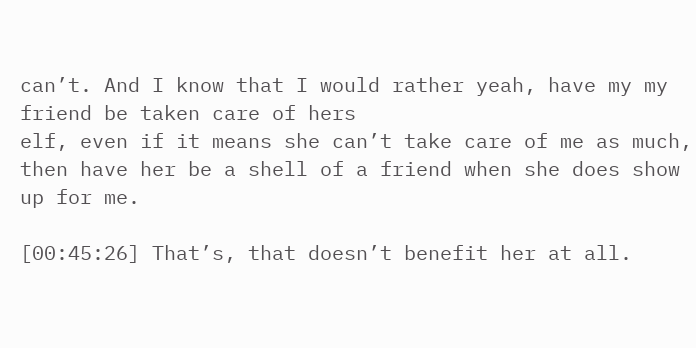can’t. And I know that I would rather yeah, have my my friend be taken care of hers
elf, even if it means she can’t take care of me as much, then have her be a shell of a friend when she does show up for me.

[00:45:26] That’s, that doesn’t benefit her at all.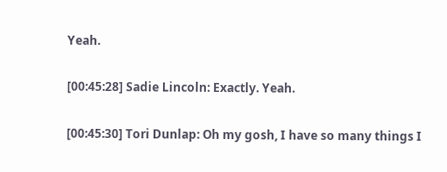Yeah.

[00:45:28] Sadie Lincoln: Exactly. Yeah.

[00:45:30] Tori Dunlap: Oh my gosh, I have so many things I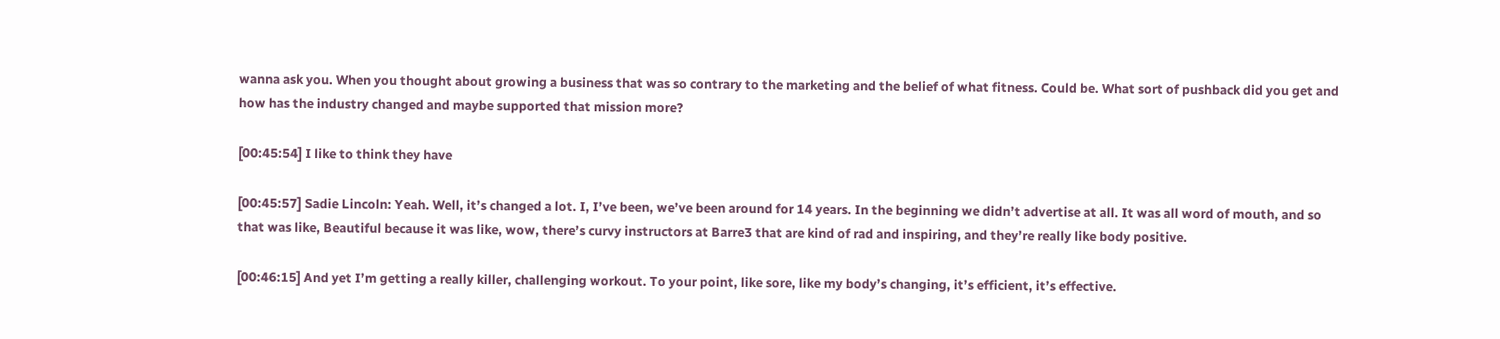wanna ask you. When you thought about growing a business that was so contrary to the marketing and the belief of what fitness. Could be. What sort of pushback did you get and how has the industry changed and maybe supported that mission more?

[00:45:54] I like to think they have

[00:45:57] Sadie Lincoln: Yeah. Well, it’s changed a lot. I, I’ve been, we’ve been around for 14 years. In the beginning we didn’t advertise at all. It was all word of mouth, and so that was like, Beautiful because it was like, wow, there’s curvy instructors at Barre3 that are kind of rad and inspiring, and they’re really like body positive.

[00:46:15] And yet I’m getting a really killer, challenging workout. To your point, like sore, like my body’s changing, it’s efficient, it’s effective.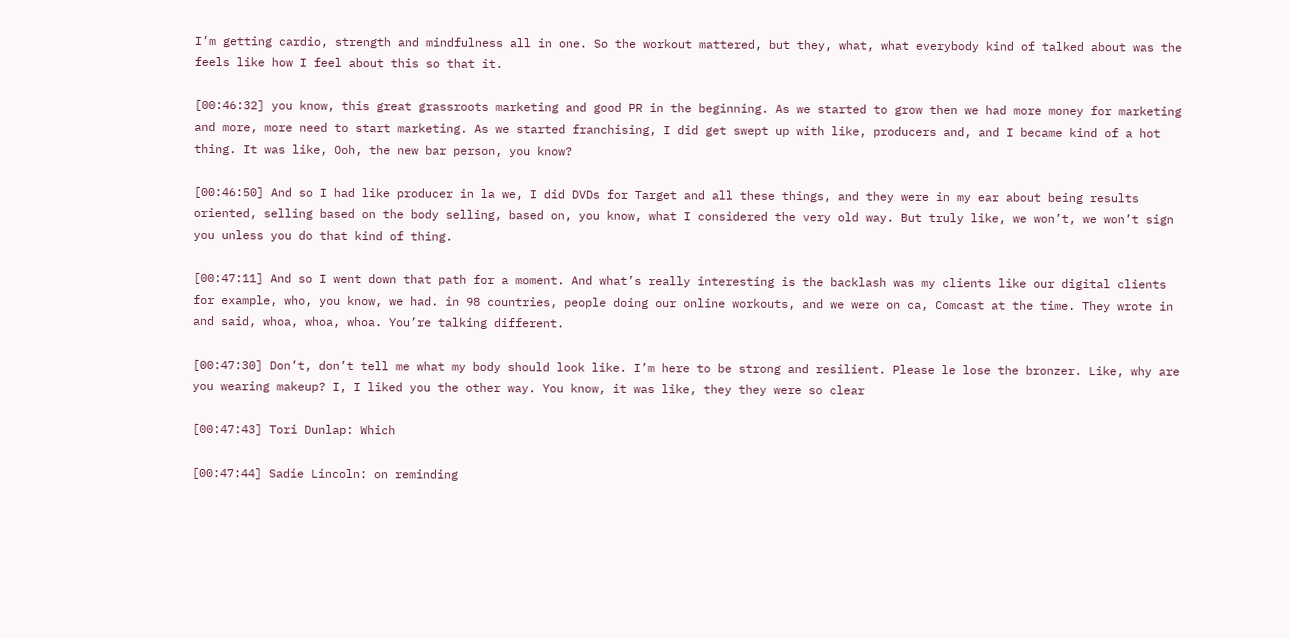I’m getting cardio, strength and mindfulness all in one. So the workout mattered, but they, what, what everybody kind of talked about was the feels like how I feel about this so that it.

[00:46:32] you know, this great grassroots marketing and good PR in the beginning. As we started to grow then we had more money for marketing and more, more need to start marketing. As we started franchising, I did get swept up with like, producers and, and I became kind of a hot thing. It was like, Ooh, the new bar person, you know?

[00:46:50] And so I had like producer in la we, I did DVDs for Target and all these things, and they were in my ear about being results oriented, selling based on the body selling, based on, you know, what I considered the very old way. But truly like, we won’t, we won’t sign you unless you do that kind of thing.

[00:47:11] And so I went down that path for a moment. And what’s really interesting is the backlash was my clients like our digital clients for example, who, you know, we had. in 98 countries, people doing our online workouts, and we were on ca, Comcast at the time. They wrote in and said, whoa, whoa, whoa. You’re talking different.

[00:47:30] Don’t, don’t tell me what my body should look like. I’m here to be strong and resilient. Please le lose the bronzer. Like, why are you wearing makeup? I, I liked you the other way. You know, it was like, they they were so clear

[00:47:43] Tori Dunlap: Which

[00:47:44] Sadie Lincoln: on reminding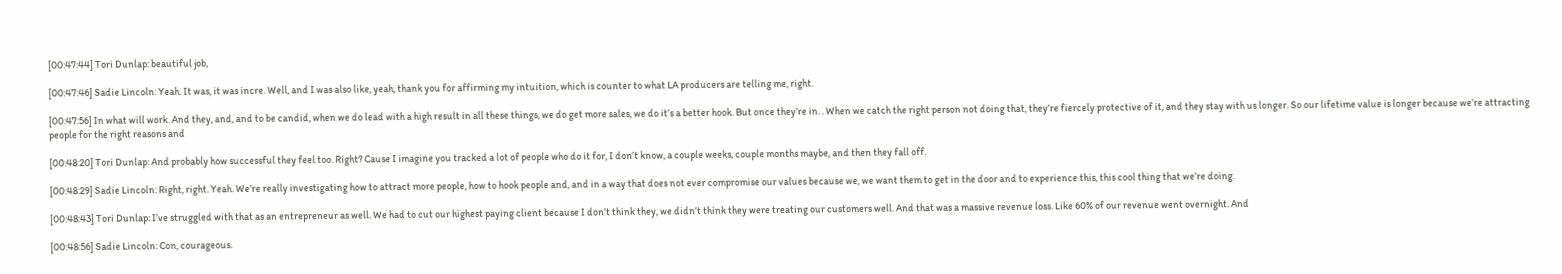[00:47:44] Tori Dunlap: beautiful job,

[00:47:46] Sadie Lincoln: Yeah. It was, it was incre. Well, and I was also like, yeah, thank you for affirming my intuition, which is counter to what LA producers are telling me, right.

[00:47:56] In what will work. And they, and, and to be candid, when we do lead with a high result in all these things, we do get more sales, we do it’s a better hook. But once they’re in. . When we catch the right person not doing that, they’re fiercely protective of it, and they stay with us longer. So our lifetime value is longer because we’re attracting people for the right reasons and

[00:48:20] Tori Dunlap: And probably how successful they feel too. Right? Cause I imagine you tracked a lot of people who do it for, I don’t know, a couple weeks, couple months maybe, and then they fall off.

[00:48:29] Sadie Lincoln: Right, right. Yeah. We’re really investigating how to attract more people, how to hook people and, and in a way that does not ever compromise our values because we, we want them to get in the door and to experience this, this cool thing that we’re doing.

[00:48:43] Tori Dunlap: I’ve struggled with that as an entrepreneur as well. We had to cut our highest paying client because I don’t think they, we didn’t think they were treating our customers well. And that was a massive revenue loss. Like 60% of our revenue went overnight. And

[00:48:56] Sadie Lincoln: Con, courageous.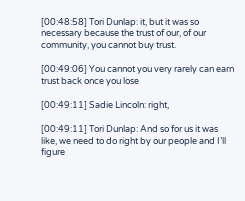[00:48:58] Tori Dunlap: it, but it was so necessary because the trust of our, of our community, you cannot buy trust.

[00:49:06] You cannot you very rarely can earn trust back once you lose

[00:49:11] Sadie Lincoln: right,

[00:49:11] Tori Dunlap: And so for us it was like, we need to do right by our people and I’ll figure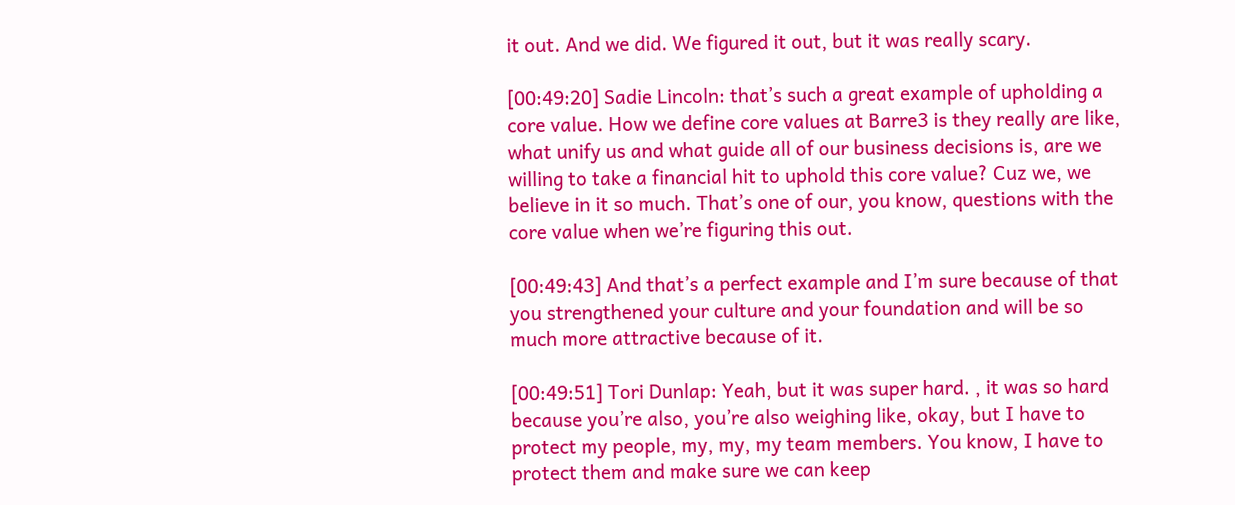it out. And we did. We figured it out, but it was really scary.

[00:49:20] Sadie Lincoln: that’s such a great example of upholding a core value. How we define core values at Barre3 is they really are like, what unify us and what guide all of our business decisions is, are we willing to take a financial hit to uphold this core value? Cuz we, we believe in it so much. That’s one of our, you know, questions with the core value when we’re figuring this out.

[00:49:43] And that’s a perfect example and I’m sure because of that you strengthened your culture and your foundation and will be so much more attractive because of it.

[00:49:51] Tori Dunlap: Yeah, but it was super hard. , it was so hard because you’re also, you’re also weighing like, okay, but I have to protect my people, my, my, my team members. You know, I have to protect them and make sure we can keep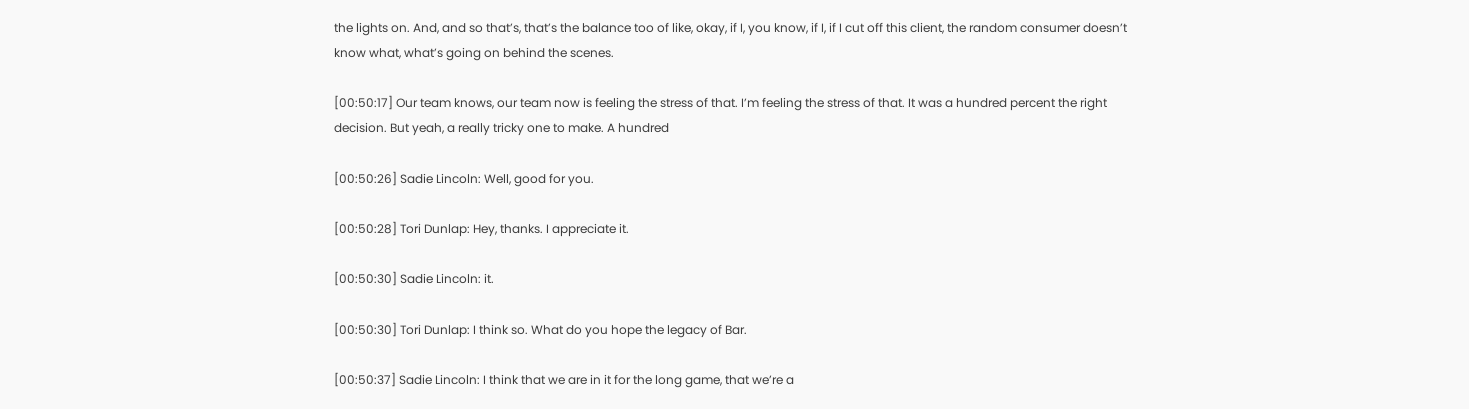the lights on. And, and so that’s, that’s the balance too of like, okay, if I, you know, if I, if I cut off this client, the random consumer doesn’t know what, what’s going on behind the scenes.

[00:50:17] Our team knows, our team now is feeling the stress of that. I’m feeling the stress of that. It was a hundred percent the right decision. But yeah, a really tricky one to make. A hundred

[00:50:26] Sadie Lincoln: Well, good for you.

[00:50:28] Tori Dunlap: Hey, thanks. I appreciate it.

[00:50:30] Sadie Lincoln: it.

[00:50:30] Tori Dunlap: I think so. What do you hope the legacy of Bar.

[00:50:37] Sadie Lincoln: I think that we are in it for the long game, that we’re a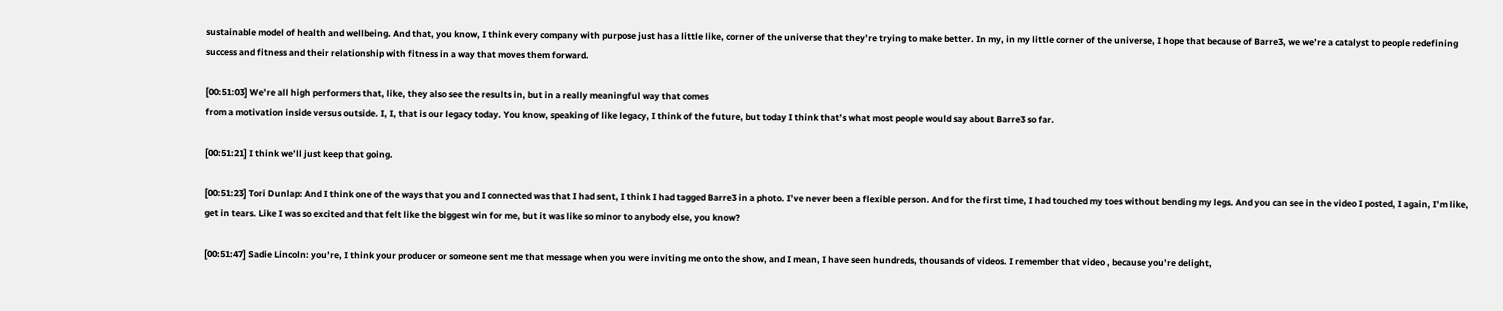sustainable model of health and wellbeing. And that, you know, I think every company with purpose just has a little like, corner of the universe that they’re trying to make better. In my, in my little corner of the universe, I hope that because of Barre3, we we’re a catalyst to people redefining success and fitness and their relationship with fitness in a way that moves them forward.

[00:51:03] We’re all high performers that, like, they also see the results in, but in a really meaningful way that comes
from a motivation inside versus outside. I, I, that is our legacy today. You know, speaking of like legacy, I think of the future, but today I think that’s what most people would say about Barre3 so far.

[00:51:21] I think we’ll just keep that going.

[00:51:23] Tori Dunlap: And I think one of the ways that you and I connected was that I had sent, I think I had tagged Barre3 in a photo. I’ve never been a flexible person. And for the first time, I had touched my toes without bending my legs. And you can see in the video I posted, I again, I’m like, get in tears. Like I was so excited and that felt like the biggest win for me, but it was like so minor to anybody else, you know?

[00:51:47] Sadie Lincoln: you’re, I think your producer or someone sent me that message when you were inviting me onto the show, and I mean, I have seen hundreds, thousands of videos. I remember that video , because you’re delight,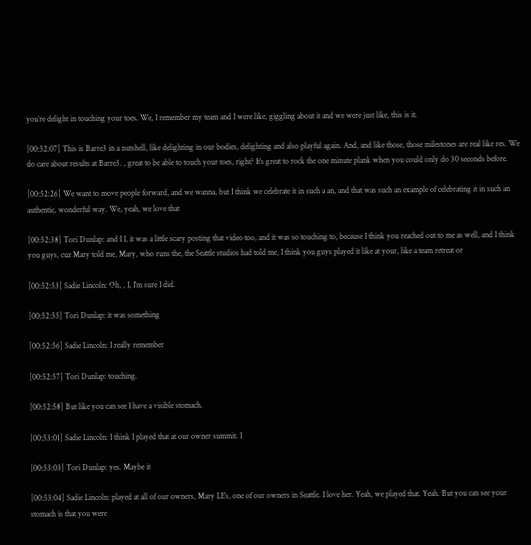you’re delight in touching your toes. We, I remember my team and I were like, giggling about it and we were just like, this is it.

[00:52:07] This is Barre3 in a nutshell, like delighting in our bodies, delighting and also playful again. And, and like those, those milestones are real like res. We do care about results at Barre3. , great to be able to touch your toes, right? It’s great to rock the one minute plank when you could only do 30 seconds before.

[00:52:26] We want to move people forward, and we wanna, but I think we celebrate it in such a an, and that was such an example of celebrating it in such an authentic, wonderful way. We, yeah, we love that

[00:52:38] Tori Dunlap: and I I, it was a little scary posting that video too, and it was so touching to, because I think you reached out to me as well, and I think you guys, cuz Mary told me, Mary, who runs the, the Seattle studios had told me, I think you guys played it like at your, like a team retreat or

[00:52:53] Sadie Lincoln: Oh, , I, I’m sure I did.

[00:52:55] Tori Dunlap: it was something

[00:52:56] Sadie Lincoln: I really remember

[00:52:57] Tori Dunlap: touching.

[00:52:58] But like you can see I have a visible stomach.

[00:53:01] Sadie Lincoln: I think I played that at our owner summit. I

[00:53:03] Tori Dunlap: yes. Maybe it

[00:53:04] Sadie Lincoln: played at all of our owners, Mary LE’s, one of our owners in Seattle. I love her. Yeah, we played that. Yeah. But you can see your stomach is that you were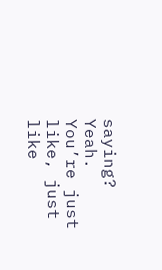saying? Yeah. You’re just like, just like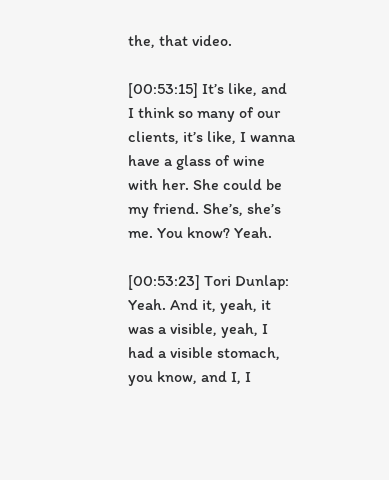the, that video.

[00:53:15] It’s like, and I think so many of our clients, it’s like, I wanna have a glass of wine with her. She could be my friend. She’s, she’s me. You know? Yeah.

[00:53:23] Tori Dunlap: Yeah. And it, yeah, it was a visible, yeah, I had a visible stomach, you know, and I, I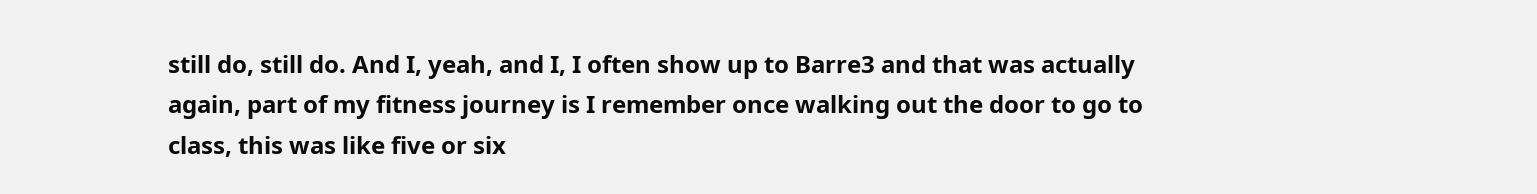still do, still do. And I, yeah, and I, I often show up to Barre3 and that was actually again, part of my fitness journey is I remember once walking out the door to go to class, this was like five or six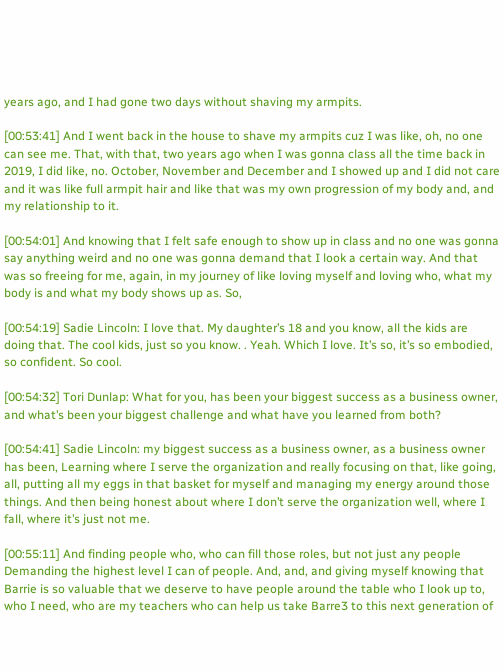years ago, and I had gone two days without shaving my armpits.

[00:53:41] And I went back in the house to shave my armpits cuz I was like, oh, no one can see me. That, with that, two years ago when I was gonna class all the time back in 2019, I did like, no. October, November and December and I showed up and I did not care and it was like full armpit hair and like that was my own progression of my body and, and my relationship to it.

[00:54:01] And knowing that I felt safe enough to show up in class and no one was gonna say anything weird and no one was gonna demand that I look a certain way. And that was so freeing for me, again, in my journey of like loving myself and loving who, what my body is and what my body shows up as. So,

[00:54:19] Sadie Lincoln: I love that. My daughter’s 18 and you know, all the kids are doing that. The cool kids, just so you know. . Yeah. Which I love. It’s so, it’s so embodied, so confident. So cool.

[00:54:32] Tori Dunlap: What for you, has been your biggest success as a business owner, and what’s been your biggest challenge and what have you learned from both?

[00:54:41] Sadie Lincoln: my biggest success as a business owner, as a business owner has been, Learning where I serve the organization and really focusing on that, like going, all, putting all my eggs in that basket for myself and managing my energy around those things. And then being honest about where I don’t serve the organization well, where I fall, where it’s just not me.

[00:55:11] And finding people who, who can fill those roles, but not just any people Demanding the highest level I can of people. And, and, and giving myself knowing that Barrie is so valuable that we deserve to have people around the table who I look up to, who I need, who are my teachers who can help us take Barre3 to this next generation of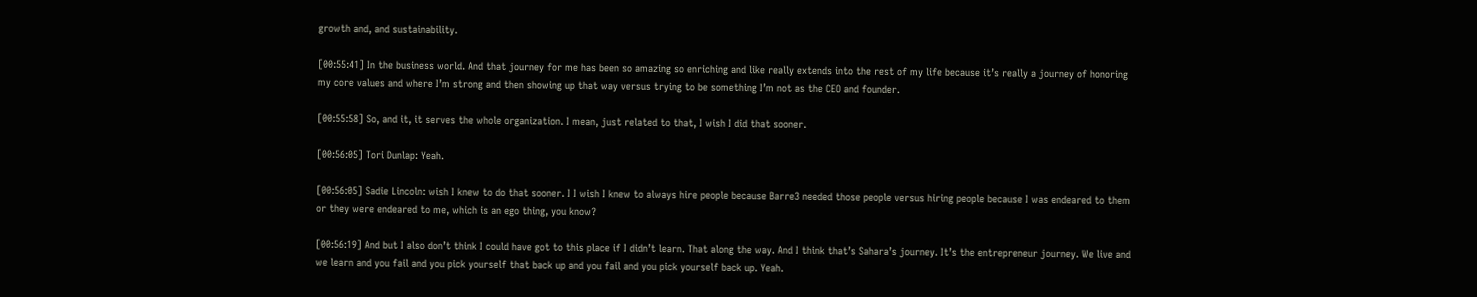growth and, and sustainability.

[00:55:41] In the business world. And that journey for me has been so amazing so enriching and like really extends into the rest of my life because it’s really a journey of honoring my core values and where I’m strong and then showing up that way versus trying to be something I’m not as the CEO and founder.

[00:55:58] So, and it, it serves the whole organization. I mean, just related to that, I wish I did that sooner.

[00:56:05] Tori Dunlap: Yeah.

[00:56:05] Sadie Lincoln: wish I knew to do that sooner. I I wish I knew to always hire people because Barre3 needed those people versus hiring people because I was endeared to them or they were endeared to me, which is an ego thing, you know?

[00:56:19] And but I also don’t think I could have got to this place if I didn’t learn. That along the way. And I think that’s Sahara’s journey. It’s the entrepreneur journey. We live and we learn and you fail and you pick yourself that back up and you fail and you pick yourself back up. Yeah.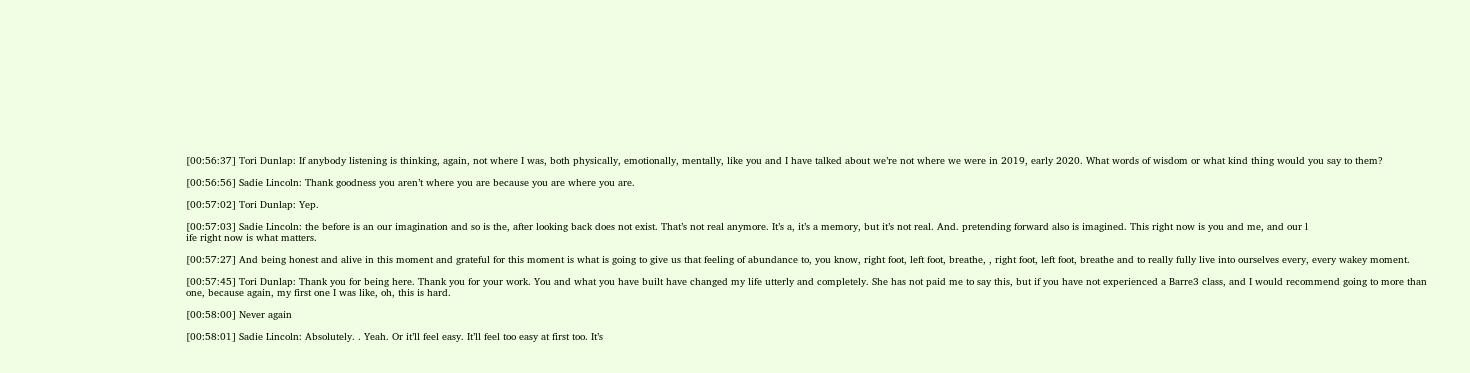[00:56:37] Tori Dunlap: If anybody listening is thinking, again, not where I was, both physically, emotionally, mentally, like you and I have talked about we’re not where we were in 2019, early 2020. What words of wisdom or what kind thing would you say to them?

[00:56:56] Sadie Lincoln: Thank goodness you aren’t where you are because you are where you are.

[00:57:02] Tori Dunlap: Yep.

[00:57:03] Sadie Lincoln: the before is an our imagination and so is the, after looking back does not exist. That’s not real anymore. It’s a, it’s a memory, but it’s not real. And. pretending forward also is imagined. This right now is you and me, and our l
ife right now is what matters.

[00:57:27] And being honest and alive in this moment and grateful for this moment is what is going to give us that feeling of abundance to, you know, right foot, left foot, breathe, , right foot, left foot, breathe and to really fully live into ourselves every, every wakey moment.

[00:57:45] Tori Dunlap: Thank you for being here. Thank you for your work. You and what you have built have changed my life utterly and completely. She has not paid me to say this, but if you have not experienced a Barre3 class, and I would recommend going to more than one, because again, my first one I was like, oh, this is hard.

[00:58:00] Never again

[00:58:01] Sadie Lincoln: Absolutely. . Yeah. Or it’ll feel easy. It’ll feel too easy at first too. It’s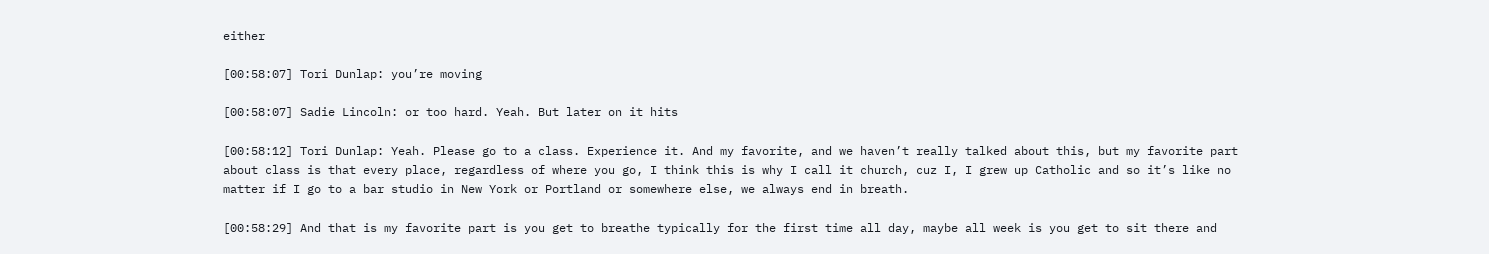either

[00:58:07] Tori Dunlap: you’re moving

[00:58:07] Sadie Lincoln: or too hard. Yeah. But later on it hits

[00:58:12] Tori Dunlap: Yeah. Please go to a class. Experience it. And my favorite, and we haven’t really talked about this, but my favorite part about class is that every place, regardless of where you go, I think this is why I call it church, cuz I, I grew up Catholic and so it’s like no matter if I go to a bar studio in New York or Portland or somewhere else, we always end in breath.

[00:58:29] And that is my favorite part is you get to breathe typically for the first time all day, maybe all week is you get to sit there and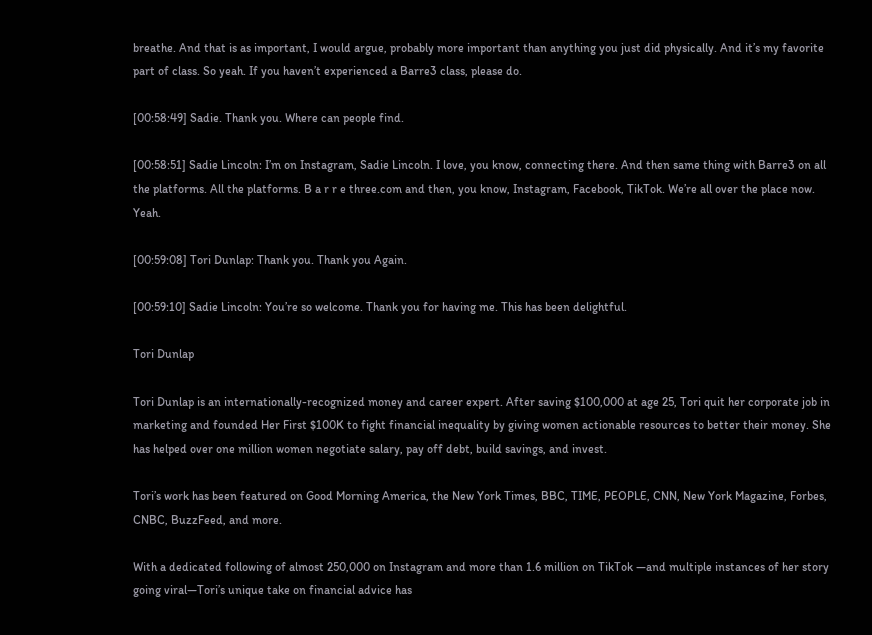breathe. And that is as important, I would argue, probably more important than anything you just did physically. And it’s my favorite part of class. So yeah. If you haven’t experienced a Barre3 class, please do.

[00:58:49] Sadie. Thank you. Where can people find.

[00:58:51] Sadie Lincoln: I’m on Instagram, Sadie Lincoln. I love, you know, connecting there. And then same thing with Barre3 on all the platforms. All the platforms. B a r r e three.com and then, you know, Instagram, Facebook, TikTok. We’re all over the place now. Yeah.

[00:59:08] Tori Dunlap: Thank you. Thank you Again.

[00:59:10] Sadie Lincoln: You’re so welcome. Thank you for having me. This has been delightful.

Tori Dunlap

Tori Dunlap is an internationally-recognized money and career expert. After saving $100,000 at age 25, Tori quit her corporate job in marketing and founded Her First $100K to fight financial inequality by giving women actionable resources to better their money. She has helped over one million women negotiate salary, pay off debt, build savings, and invest.

Tori’s work has been featured on Good Morning America, the New York Times, BBC, TIME, PEOPLE, CNN, New York Magazine, Forbes, CNBC, BuzzFeed, and more.

With a dedicated following of almost 250,000 on Instagram and more than 1.6 million on TikTok —and multiple instances of her story going viral—Tori’s unique take on financial advice has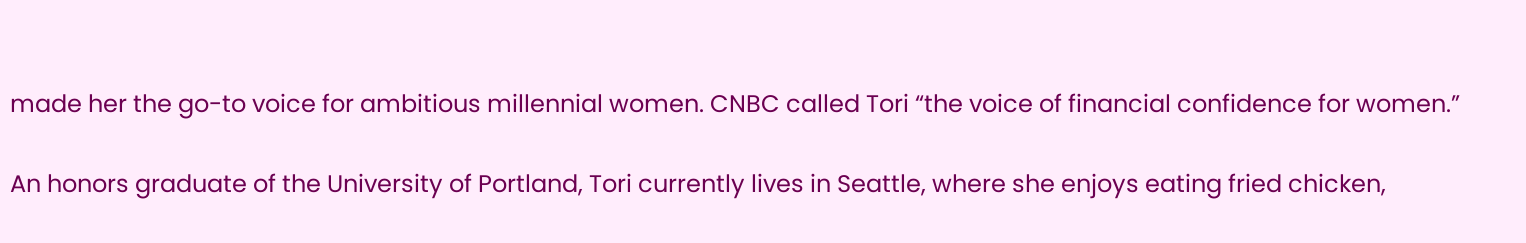made her the go-to voice for ambitious millennial women. CNBC called Tori “the voice of financial confidence for women.”

An honors graduate of the University of Portland, Tori currently lives in Seattle, where she enjoys eating fried chicken,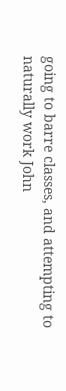going to barre classes, and attempting to naturally work John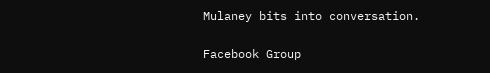Mulaney bits into conversation.

Facebook Group